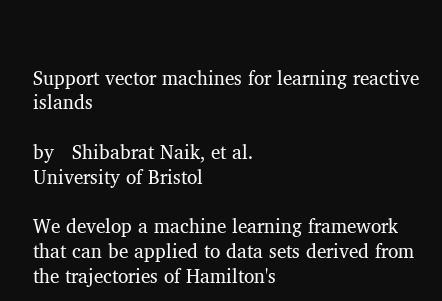Support vector machines for learning reactive islands

by   Shibabrat Naik, et al.
University of Bristol

We develop a machine learning framework that can be applied to data sets derived from the trajectories of Hamilton's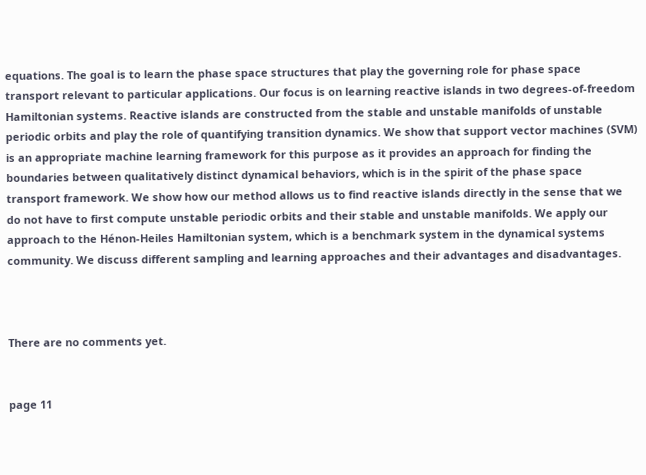equations. The goal is to learn the phase space structures that play the governing role for phase space transport relevant to particular applications. Our focus is on learning reactive islands in two degrees-of-freedom Hamiltonian systems. Reactive islands are constructed from the stable and unstable manifolds of unstable periodic orbits and play the role of quantifying transition dynamics. We show that support vector machines (SVM) is an appropriate machine learning framework for this purpose as it provides an approach for finding the boundaries between qualitatively distinct dynamical behaviors, which is in the spirit of the phase space transport framework. We show how our method allows us to find reactive islands directly in the sense that we do not have to first compute unstable periodic orbits and their stable and unstable manifolds. We apply our approach to the Hénon-Heiles Hamiltonian system, which is a benchmark system in the dynamical systems community. We discuss different sampling and learning approaches and their advantages and disadvantages.



There are no comments yet.


page 11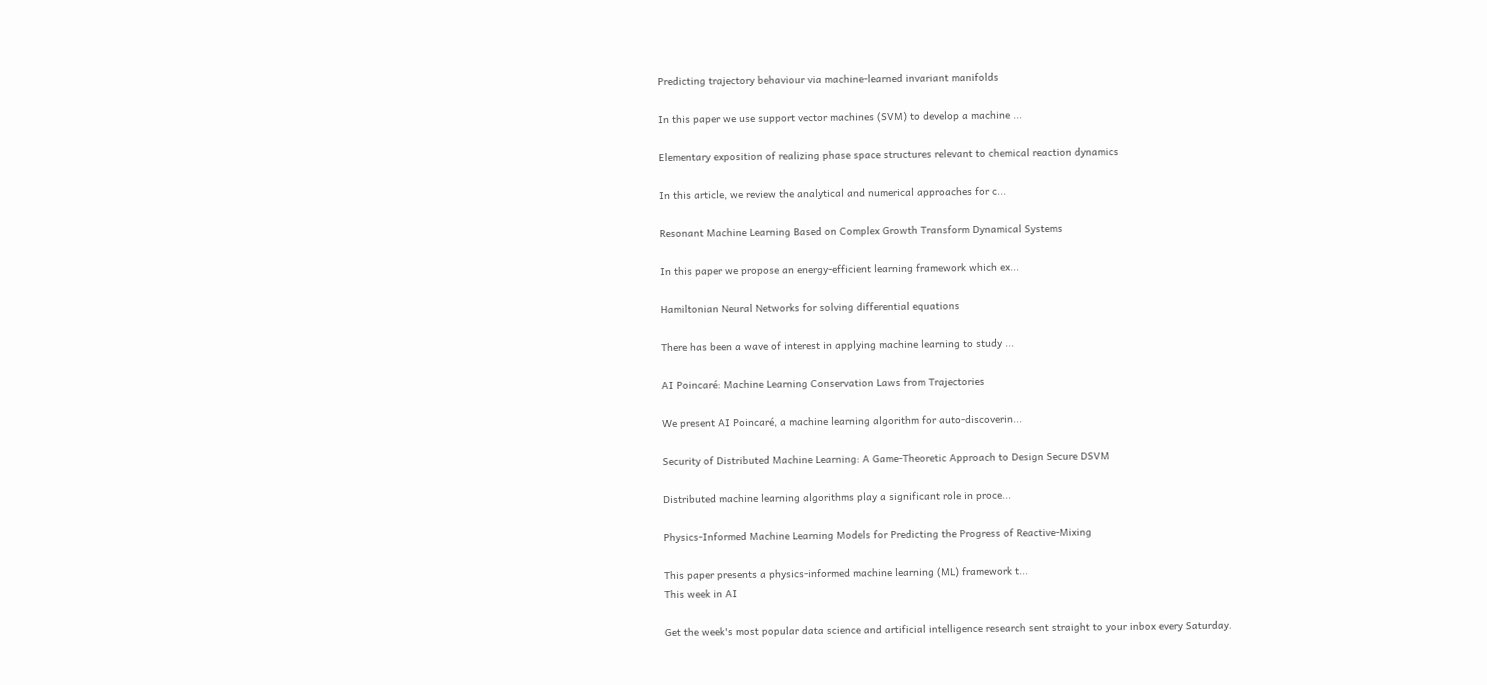Predicting trajectory behaviour via machine-learned invariant manifolds

In this paper we use support vector machines (SVM) to develop a machine ...

Elementary exposition of realizing phase space structures relevant to chemical reaction dynamics

In this article, we review the analytical and numerical approaches for c...

Resonant Machine Learning Based on Complex Growth Transform Dynamical Systems

In this paper we propose an energy-efficient learning framework which ex...

Hamiltonian Neural Networks for solving differential equations

There has been a wave of interest in applying machine learning to study ...

AI Poincaré: Machine Learning Conservation Laws from Trajectories

We present AI Poincaré, a machine learning algorithm for auto-discoverin...

Security of Distributed Machine Learning: A Game-Theoretic Approach to Design Secure DSVM

Distributed machine learning algorithms play a significant role in proce...

Physics-Informed Machine Learning Models for Predicting the Progress of Reactive-Mixing

This paper presents a physics-informed machine learning (ML) framework t...
This week in AI

Get the week's most popular data science and artificial intelligence research sent straight to your inbox every Saturday.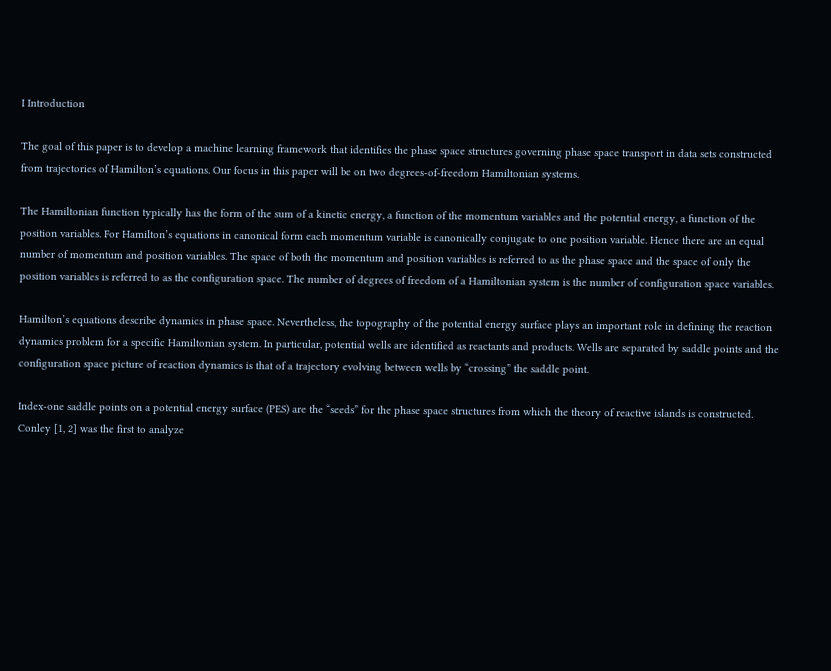I Introduction

The goal of this paper is to develop a machine learning framework that identifies the phase space structures governing phase space transport in data sets constructed from trajectories of Hamilton’s equations. Our focus in this paper will be on two degrees-of-freedom Hamiltonian systems.

The Hamiltonian function typically has the form of the sum of a kinetic energy, a function of the momentum variables and the potential energy, a function of the position variables. For Hamilton’s equations in canonical form each momentum variable is canonically conjugate to one position variable. Hence there are an equal number of momentum and position variables. The space of both the momentum and position variables is referred to as the phase space and the space of only the position variables is referred to as the configuration space. The number of degrees of freedom of a Hamiltonian system is the number of configuration space variables.

Hamilton’s equations describe dynamics in phase space. Nevertheless, the topography of the potential energy surface plays an important role in defining the reaction dynamics problem for a specific Hamiltonian system. In particular, potential wells are identified as reactants and products. Wells are separated by saddle points and the configuration space picture of reaction dynamics is that of a trajectory evolving between wells by “crossing” the saddle point.

Index-one saddle points on a potential energy surface (PES) are the “seeds” for the phase space structures from which the theory of reactive islands is constructed. Conley [1, 2] was the first to analyze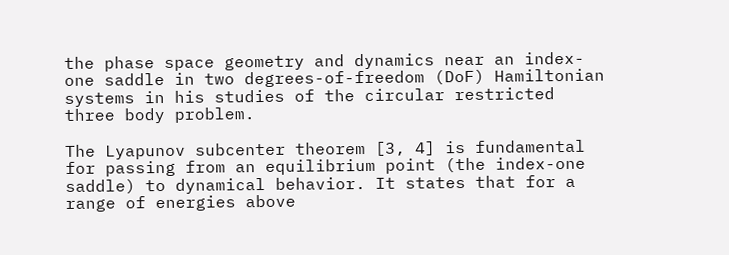the phase space geometry and dynamics near an index-one saddle in two degrees-of-freedom (DoF) Hamiltonian systems in his studies of the circular restricted three body problem.

The Lyapunov subcenter theorem [3, 4] is fundamental for passing from an equilibrium point (the index-one saddle) to dynamical behavior. It states that for a range of energies above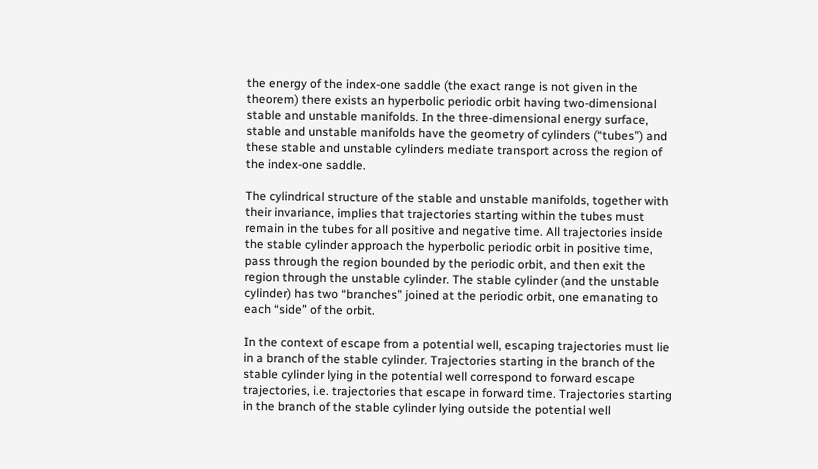the energy of the index-one saddle (the exact range is not given in the theorem) there exists an hyperbolic periodic orbit having two-dimensional stable and unstable manifolds. In the three-dimensional energy surface, stable and unstable manifolds have the geometry of cylinders (“tubes”) and these stable and unstable cylinders mediate transport across the region of the index-one saddle.

The cylindrical structure of the stable and unstable manifolds, together with their invariance, implies that trajectories starting within the tubes must remain in the tubes for all positive and negative time. All trajectories inside the stable cylinder approach the hyperbolic periodic orbit in positive time, pass through the region bounded by the periodic orbit, and then exit the region through the unstable cylinder. The stable cylinder (and the unstable cylinder) has two “branches” joined at the periodic orbit, one emanating to each “side” of the orbit.

In the context of escape from a potential well, escaping trajectories must lie in a branch of the stable cylinder. Trajectories starting in the branch of the stable cylinder lying in the potential well correspond to forward escape trajectories, i.e. trajectories that escape in forward time. Trajectories starting in the branch of the stable cylinder lying outside the potential well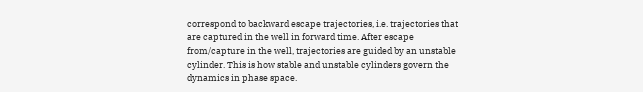correspond to backward escape trajectories, i.e. trajectories that are captured in the well in forward time. After escape from/capture in the well, trajectories are guided by an unstable cylinder. This is how stable and unstable cylinders govern the dynamics in phase space.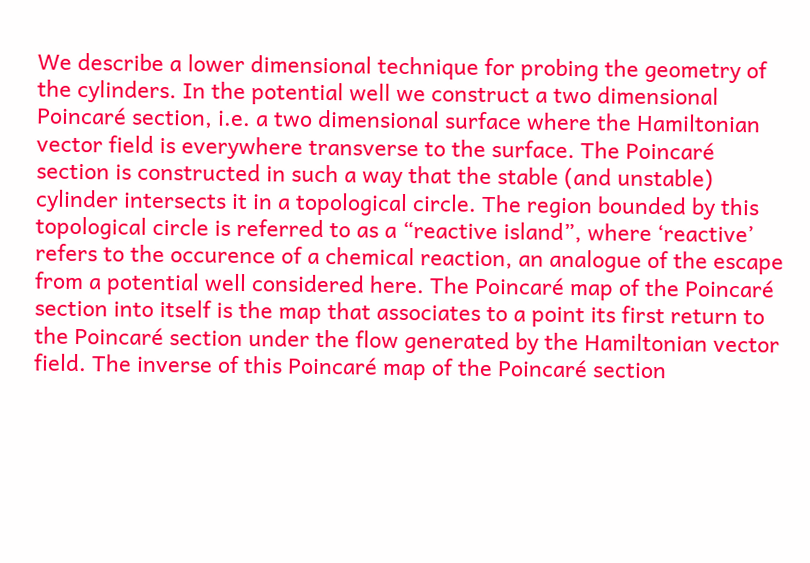We describe a lower dimensional technique for probing the geometry of the cylinders. In the potential well we construct a two dimensional Poincaré section, i.e. a two dimensional surface where the Hamiltonian vector field is everywhere transverse to the surface. The Poincaré section is constructed in such a way that the stable (and unstable) cylinder intersects it in a topological circle. The region bounded by this topological circle is referred to as a “reactive island”, where ‘reactive’ refers to the occurence of a chemical reaction, an analogue of the escape from a potential well considered here. The Poincaré map of the Poincaré section into itself is the map that associates to a point its first return to the Poincaré section under the flow generated by the Hamiltonian vector field. The inverse of this Poincaré map of the Poincaré section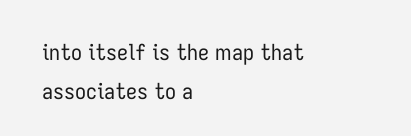into itself is the map that associates to a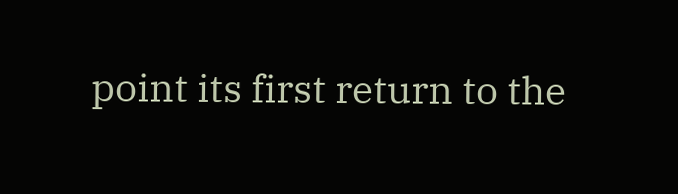point its first return to the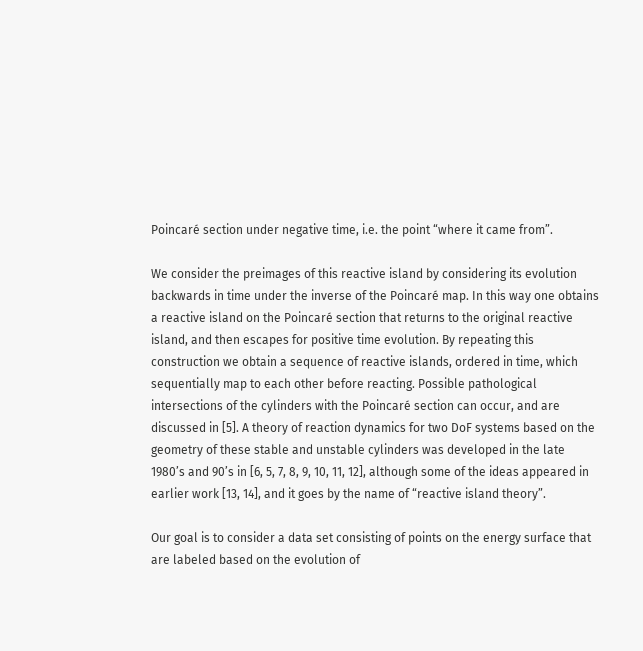Poincaré section under negative time, i.e. the point “where it came from”.

We consider the preimages of this reactive island by considering its evolution backwards in time under the inverse of the Poincaré map. In this way one obtains a reactive island on the Poincaré section that returns to the original reactive island, and then escapes for positive time evolution. By repeating this construction we obtain a sequence of reactive islands, ordered in time, which sequentially map to each other before reacting. Possible pathological intersections of the cylinders with the Poincaré section can occur, and are discussed in [5]. A theory of reaction dynamics for two DoF systems based on the geometry of these stable and unstable cylinders was developed in the late 1980’s and 90’s in [6, 5, 7, 8, 9, 10, 11, 12], although some of the ideas appeared in earlier work [13, 14], and it goes by the name of “reactive island theory”.

Our goal is to consider a data set consisting of points on the energy surface that are labeled based on the evolution of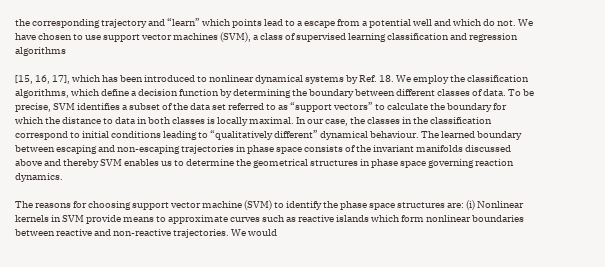the corresponding trajectory and “learn” which points lead to a escape from a potential well and which do not. We have chosen to use support vector machines (SVM), a class of supervised learning classification and regression algorithms

[15, 16, 17], which has been introduced to nonlinear dynamical systems by Ref. 18. We employ the classification algorithms, which define a decision function by determining the boundary between different classes of data. To be precise, SVM identifies a subset of the data set referred to as “support vectors” to calculate the boundary for which the distance to data in both classes is locally maximal. In our case, the classes in the classification correspond to initial conditions leading to “qualitatively different” dynamical behaviour. The learned boundary between escaping and non-escaping trajectories in phase space consists of the invariant manifolds discussed above and thereby SVM enables us to determine the geometrical structures in phase space governing reaction dynamics.

The reasons for choosing support vector machine (SVM) to identify the phase space structures are: (i) Nonlinear kernels in SVM provide means to approximate curves such as reactive islands which form nonlinear boundaries between reactive and non-reactive trajectories. We would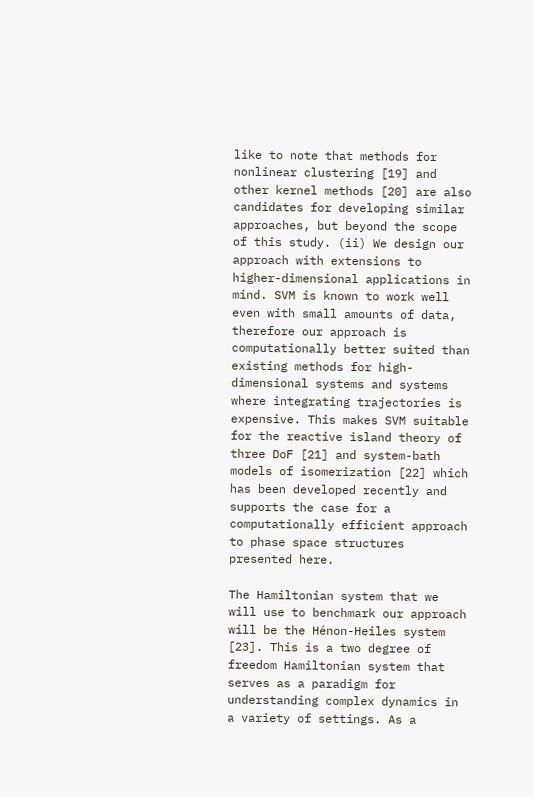like to note that methods for nonlinear clustering [19] and other kernel methods [20] are also candidates for developing similar approaches, but beyond the scope of this study. (ii) We design our approach with extensions to higher-dimensional applications in mind. SVM is known to work well even with small amounts of data, therefore our approach is computationally better suited than existing methods for high-dimensional systems and systems where integrating trajectories is expensive. This makes SVM suitable for the reactive island theory of three DoF [21] and system-bath models of isomerization [22] which has been developed recently and supports the case for a computationally efficient approach to phase space structures presented here.

The Hamiltonian system that we will use to benchmark our approach will be the Hénon-Heiles system [23]. This is a two degree of freedom Hamiltonian system that serves as a paradigm for understanding complex dynamics in a variety of settings. As a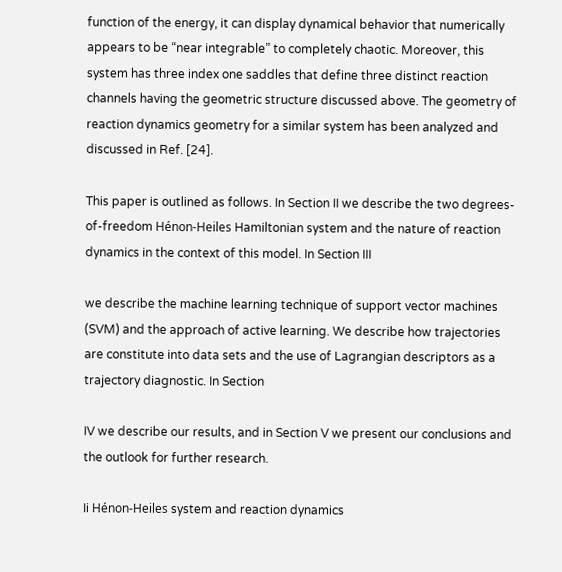function of the energy, it can display dynamical behavior that numerically appears to be “near integrable” to completely chaotic. Moreover, this system has three index one saddles that define three distinct reaction channels having the geometric structure discussed above. The geometry of reaction dynamics geometry for a similar system has been analyzed and discussed in Ref. [24].

This paper is outlined as follows. In Section II we describe the two degrees-of-freedom Hénon-Heiles Hamiltonian system and the nature of reaction dynamics in the context of this model. In Section III

we describe the machine learning technique of support vector machines (SVM) and the approach of active learning. We describe how trajectories are constitute into data sets and the use of Lagrangian descriptors as a trajectory diagnostic. In Section

IV we describe our results, and in Section V we present our conclusions and the outlook for further research.

Ii Hénon-Heiles system and reaction dynamics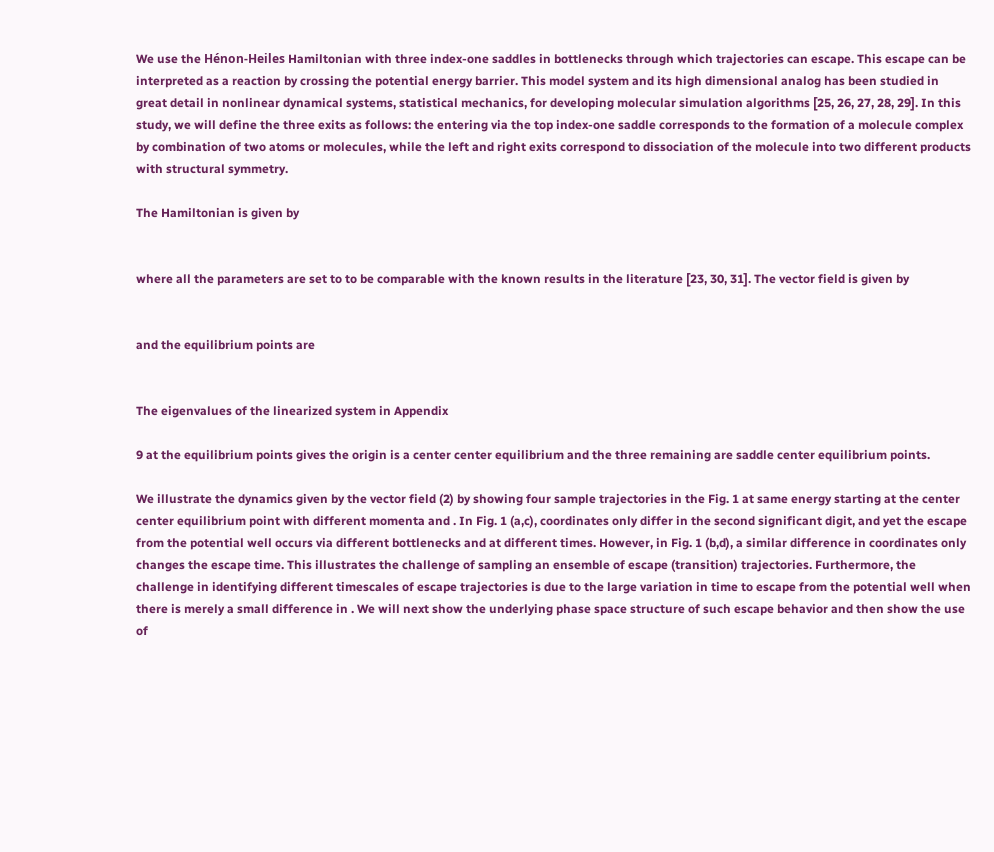We use the Hénon-Heiles Hamiltonian with three index-one saddles in bottlenecks through which trajectories can escape. This escape can be interpreted as a reaction by crossing the potential energy barrier. This model system and its high dimensional analog has been studied in great detail in nonlinear dynamical systems, statistical mechanics, for developing molecular simulation algorithms [25, 26, 27, 28, 29]. In this study, we will define the three exits as follows: the entering via the top index-one saddle corresponds to the formation of a molecule complex by combination of two atoms or molecules, while the left and right exits correspond to dissociation of the molecule into two different products with structural symmetry.

The Hamiltonian is given by


where all the parameters are set to to be comparable with the known results in the literature [23, 30, 31]. The vector field is given by


and the equilibrium points are


The eigenvalues of the linearized system in Appendix

9 at the equilibrium points gives the origin is a center center equilibrium and the three remaining are saddle center equilibrium points.

We illustrate the dynamics given by the vector field (2) by showing four sample trajectories in the Fig. 1 at same energy starting at the center center equilibrium point with different momenta and . In Fig. 1 (a,c), coordinates only differ in the second significant digit, and yet the escape from the potential well occurs via different bottlenecks and at different times. However, in Fig. 1 (b,d), a similar difference in coordinates only changes the escape time. This illustrates the challenge of sampling an ensemble of escape (transition) trajectories. Furthermore, the challenge in identifying different timescales of escape trajectories is due to the large variation in time to escape from the potential well when there is merely a small difference in . We will next show the underlying phase space structure of such escape behavior and then show the use of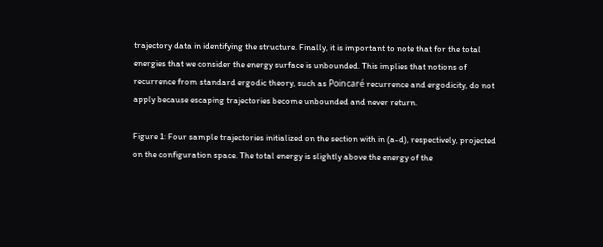trajectory data in identifying the structure. Finally, it is important to note that for the total energies that we consider the energy surface is unbounded. This implies that notions of recurrence from standard ergodic theory, such as Poincaré recurrence and ergodicity, do not apply because escaping trajectories become unbounded and never return.

Figure 1: Four sample trajectories initialized on the section with in (a-d), respectively, projected on the configuration space. The total energy is slightly above the energy of the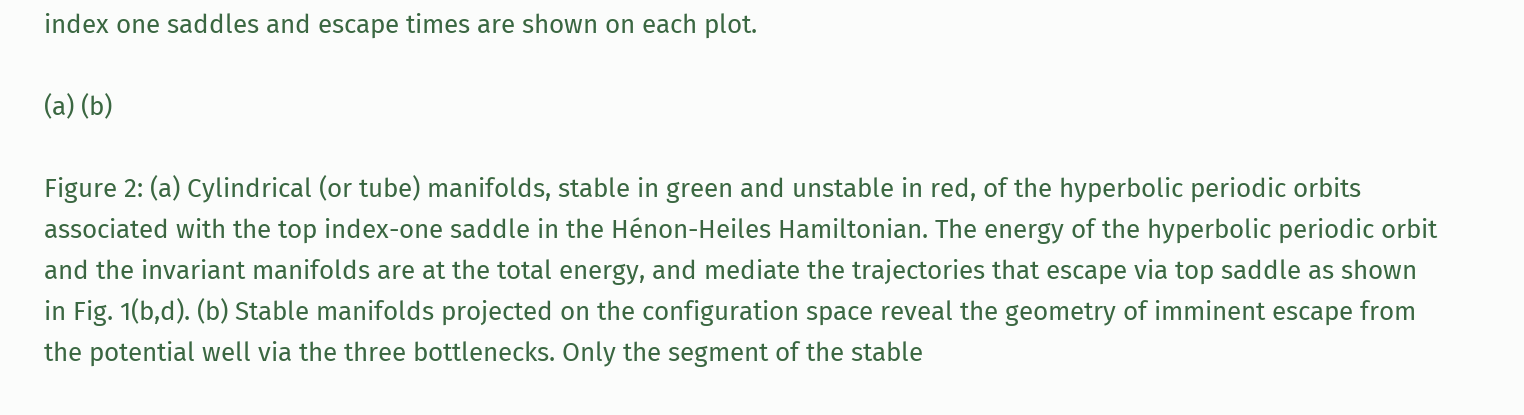index one saddles and escape times are shown on each plot.

(a) (b)

Figure 2: (a) Cylindrical (or tube) manifolds, stable in green and unstable in red, of the hyperbolic periodic orbits associated with the top index-one saddle in the Hénon-Heiles Hamiltonian. The energy of the hyperbolic periodic orbit and the invariant manifolds are at the total energy, and mediate the trajectories that escape via top saddle as shown in Fig. 1(b,d). (b) Stable manifolds projected on the configuration space reveal the geometry of imminent escape from the potential well via the three bottlenecks. Only the segment of the stable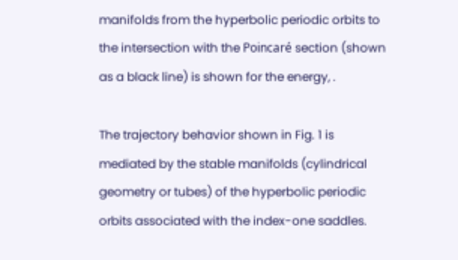manifolds from the hyperbolic periodic orbits to the intersection with the Poincaré section (shown as a black line) is shown for the energy, .

The trajectory behavior shown in Fig. 1 is mediated by the stable manifolds (cylindrical geometry or tubes) of the hyperbolic periodic orbits associated with the index-one saddles.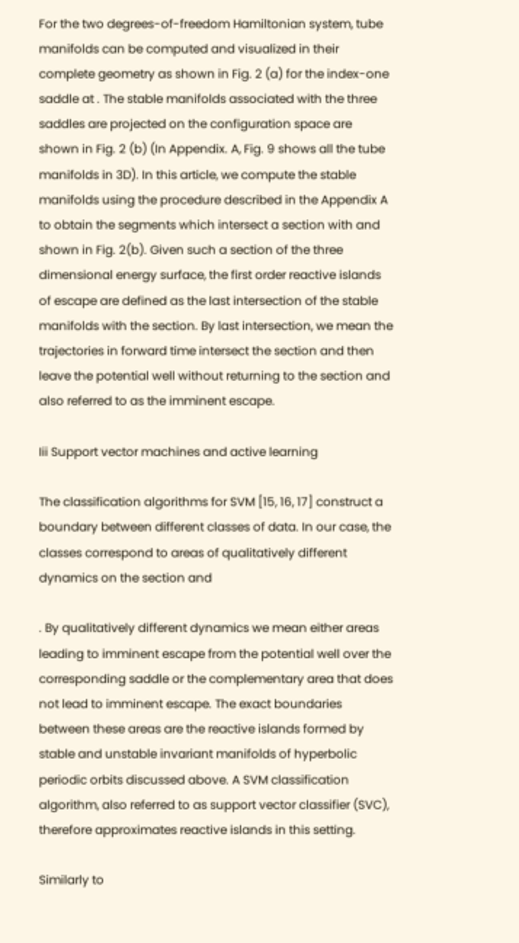For the two degrees-of-freedom Hamiltonian system, tube manifolds can be computed and visualized in their complete geometry as shown in Fig. 2 (a) for the index-one saddle at . The stable manifolds associated with the three saddles are projected on the configuration space are shown in Fig. 2 (b) (In Appendix. A, Fig. 9 shows all the tube manifolds in 3D). In this article, we compute the stable manifolds using the procedure described in the Appendix A to obtain the segments which intersect a section with and shown in Fig. 2(b). Given such a section of the three dimensional energy surface, the first order reactive islands of escape are defined as the last intersection of the stable manifolds with the section. By last intersection, we mean the trajectories in forward time intersect the section and then leave the potential well without returning to the section and also referred to as the imminent escape.

Iii Support vector machines and active learning

The classification algorithms for SVM [15, 16, 17] construct a boundary between different classes of data. In our case, the classes correspond to areas of qualitatively different dynamics on the section and

. By qualitatively different dynamics we mean either areas leading to imminent escape from the potential well over the corresponding saddle or the complementary area that does not lead to imminent escape. The exact boundaries between these areas are the reactive islands formed by stable and unstable invariant manifolds of hyperbolic periodic orbits discussed above. A SVM classification algorithm, also referred to as support vector classifier (SVC), therefore approximates reactive islands in this setting.

Similarly to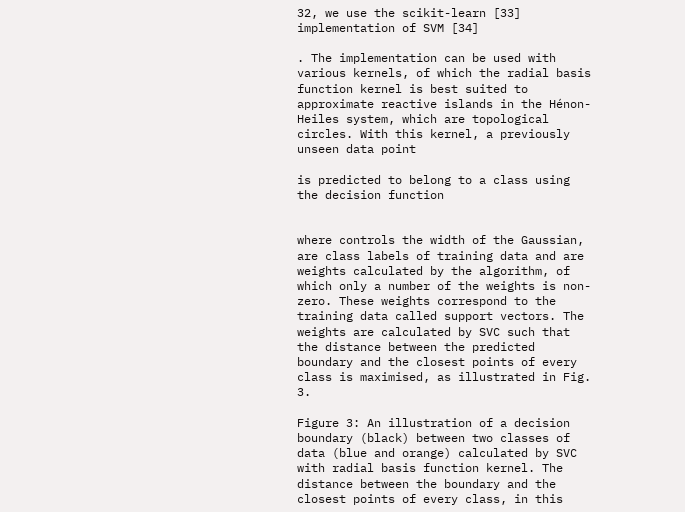32, we use the scikit-learn [33] implementation of SVM [34]

. The implementation can be used with various kernels, of which the radial basis function kernel is best suited to approximate reactive islands in the Hénon-Heiles system, which are topological circles. With this kernel, a previously unseen data point

is predicted to belong to a class using the decision function


where controls the width of the Gaussian, are class labels of training data and are weights calculated by the algorithm, of which only a number of the weights is non-zero. These weights correspond to the training data called support vectors. The weights are calculated by SVC such that the distance between the predicted boundary and the closest points of every class is maximised, as illustrated in Fig. 3.

Figure 3: An illustration of a decision boundary (black) between two classes of data (blue and orange) calculated by SVC with radial basis function kernel. The distance between the boundary and the closest points of every class, in this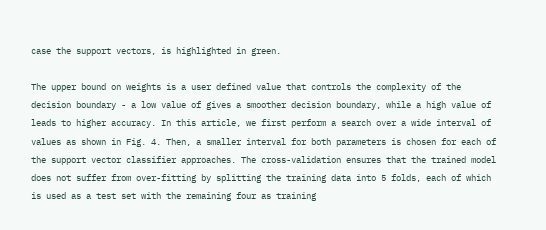case the support vectors, is highlighted in green.

The upper bound on weights is a user defined value that controls the complexity of the decision boundary - a low value of gives a smoother decision boundary, while a high value of leads to higher accuracy. In this article, we first perform a search over a wide interval of values as shown in Fig. 4. Then, a smaller interval for both parameters is chosen for each of the support vector classifier approaches. The cross-validation ensures that the trained model does not suffer from over-fitting by splitting the training data into 5 folds, each of which is used as a test set with the remaining four as training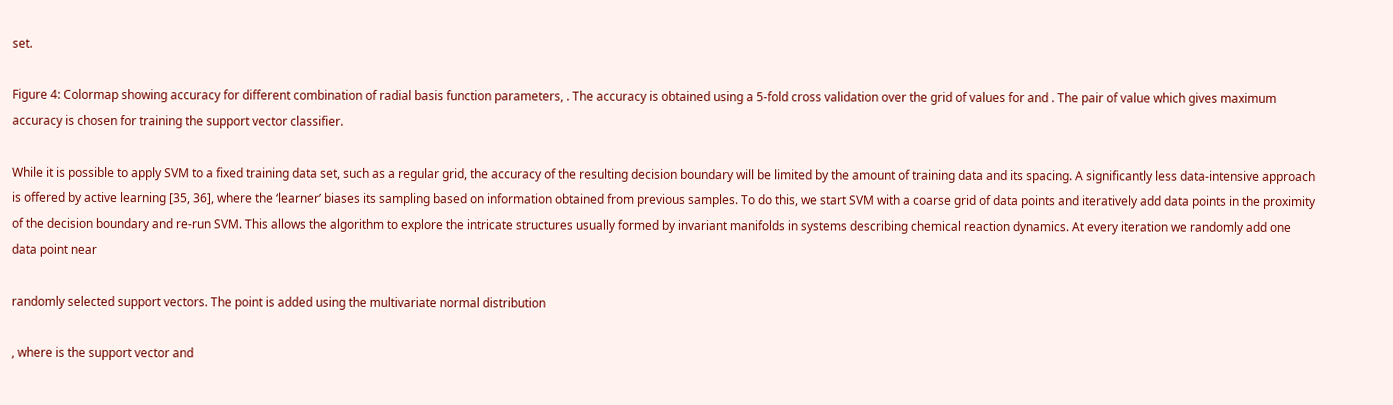set.

Figure 4: Colormap showing accuracy for different combination of radial basis function parameters, . The accuracy is obtained using a 5-fold cross validation over the grid of values for and . The pair of value which gives maximum accuracy is chosen for training the support vector classifier.

While it is possible to apply SVM to a fixed training data set, such as a regular grid, the accuracy of the resulting decision boundary will be limited by the amount of training data and its spacing. A significantly less data-intensive approach is offered by active learning [35, 36], where the ‘learner’ biases its sampling based on information obtained from previous samples. To do this, we start SVM with a coarse grid of data points and iteratively add data points in the proximity of the decision boundary and re-run SVM. This allows the algorithm to explore the intricate structures usually formed by invariant manifolds in systems describing chemical reaction dynamics. At every iteration we randomly add one data point near

randomly selected support vectors. The point is added using the multivariate normal distribution

, where is the support vector and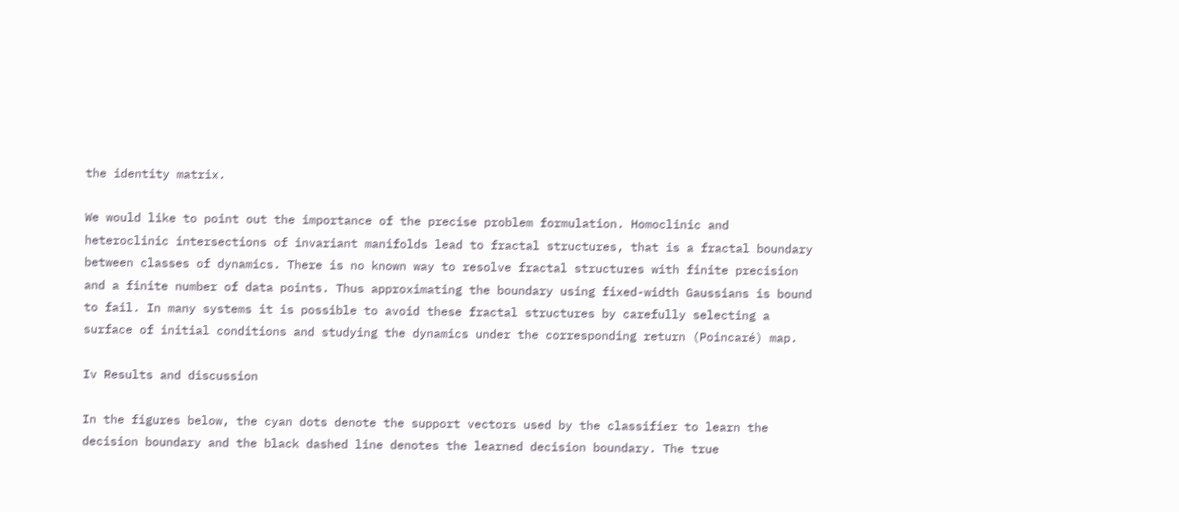the identity matrix.

We would like to point out the importance of the precise problem formulation. Homoclinic and heteroclinic intersections of invariant manifolds lead to fractal structures, that is a fractal boundary between classes of dynamics. There is no known way to resolve fractal structures with finite precision and a finite number of data points. Thus approximating the boundary using fixed-width Gaussians is bound to fail. In many systems it is possible to avoid these fractal structures by carefully selecting a surface of initial conditions and studying the dynamics under the corresponding return (Poincaré) map.

Iv Results and discussion

In the figures below, the cyan dots denote the support vectors used by the classifier to learn the decision boundary and the black dashed line denotes the learned decision boundary. The true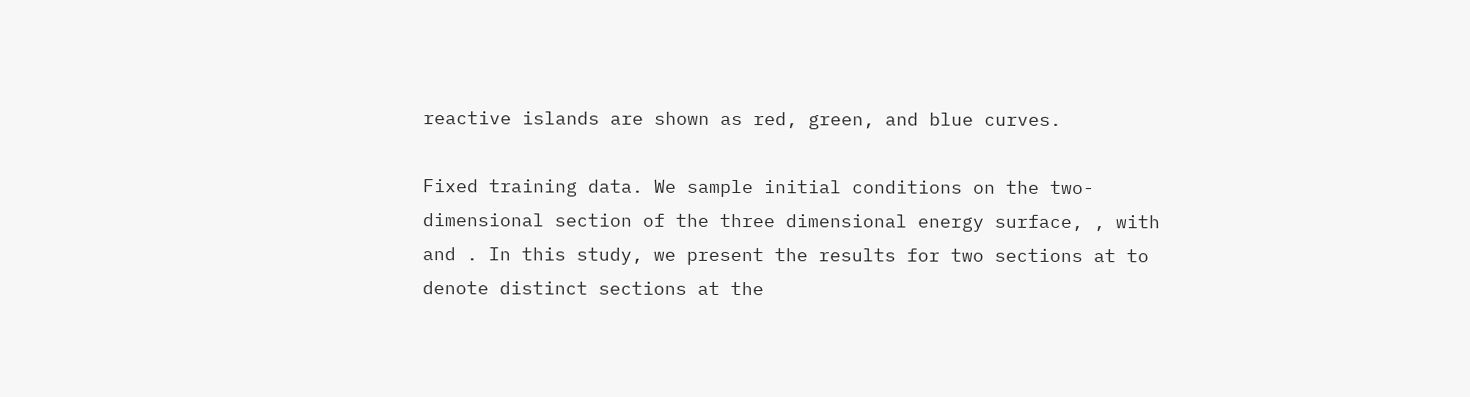reactive islands are shown as red, green, and blue curves.

Fixed training data. We sample initial conditions on the two-dimensional section of the three dimensional energy surface, , with and . In this study, we present the results for two sections at to denote distinct sections at the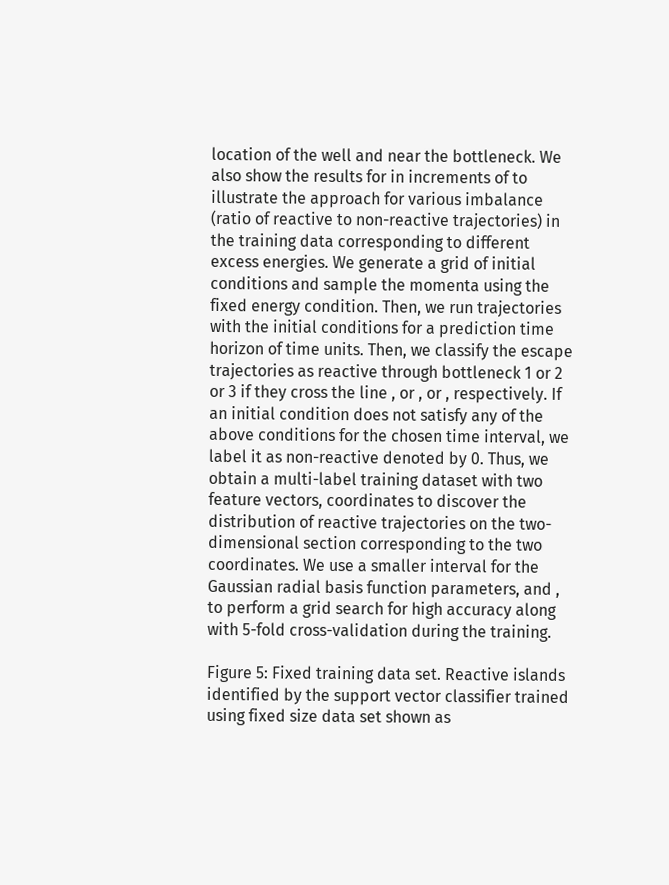location of the well and near the bottleneck. We also show the results for in increments of to illustrate the approach for various imbalance (ratio of reactive to non-reactive trajectories) in the training data corresponding to different excess energies. We generate a grid of initial conditions and sample the momenta using the fixed energy condition. Then, we run trajectories with the initial conditions for a prediction time horizon of time units. Then, we classify the escape trajectories as reactive through bottleneck 1 or 2 or 3 if they cross the line , or , or , respectively. If an initial condition does not satisfy any of the above conditions for the chosen time interval, we label it as non-reactive denoted by 0. Thus, we obtain a multi-label training dataset with two feature vectors, coordinates to discover the distribution of reactive trajectories on the two-dimensional section corresponding to the two coordinates. We use a smaller interval for the Gaussian radial basis function parameters, and , to perform a grid search for high accuracy along with 5-fold cross-validation during the training.

Figure 5: Fixed training data set. Reactive islands identified by the support vector classifier trained using fixed size data set shown as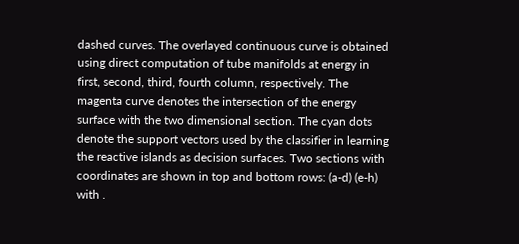dashed curves. The overlayed continuous curve is obtained using direct computation of tube manifolds at energy in first, second, third, fourth column, respectively. The magenta curve denotes the intersection of the energy surface with the two dimensional section. The cyan dots denote the support vectors used by the classifier in learning the reactive islands as decision surfaces. Two sections with coordinates are shown in top and bottom rows: (a-d) (e-h) with .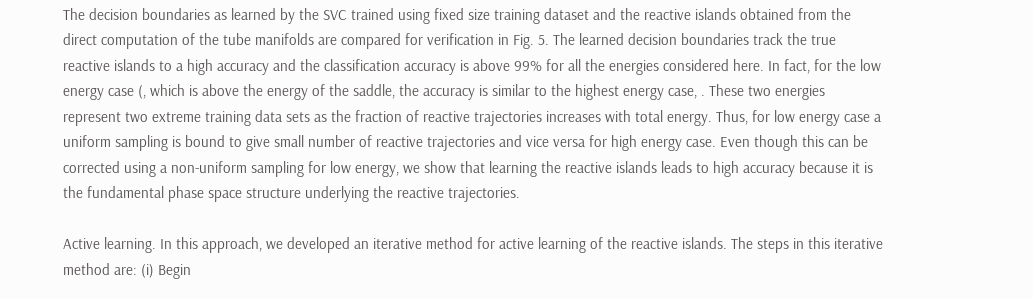The decision boundaries as learned by the SVC trained using fixed size training dataset and the reactive islands obtained from the direct computation of the tube manifolds are compared for verification in Fig. 5. The learned decision boundaries track the true reactive islands to a high accuracy and the classification accuracy is above 99% for all the energies considered here. In fact, for the low energy case (, which is above the energy of the saddle, the accuracy is similar to the highest energy case, . These two energies represent two extreme training data sets as the fraction of reactive trajectories increases with total energy. Thus, for low energy case a uniform sampling is bound to give small number of reactive trajectories and vice versa for high energy case. Even though this can be corrected using a non-uniform sampling for low energy, we show that learning the reactive islands leads to high accuracy because it is the fundamental phase space structure underlying the reactive trajectories.

Active learning. In this approach, we developed an iterative method for active learning of the reactive islands. The steps in this iterative method are: (i) Begin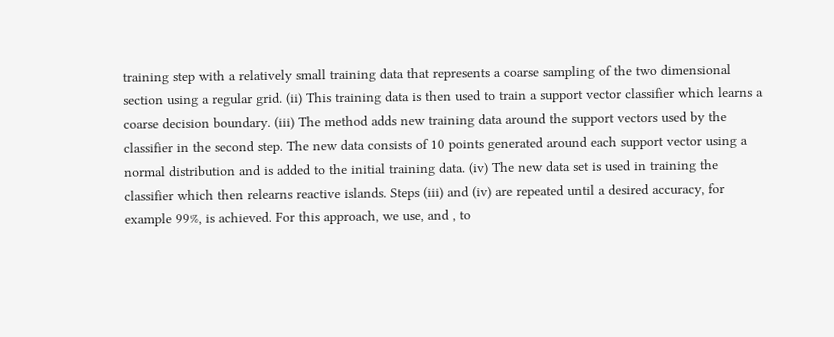training step with a relatively small training data that represents a coarse sampling of the two dimensional section using a regular grid. (ii) This training data is then used to train a support vector classifier which learns a coarse decision boundary. (iii) The method adds new training data around the support vectors used by the classifier in the second step. The new data consists of 10 points generated around each support vector using a normal distribution and is added to the initial training data. (iv) The new data set is used in training the classifier which then relearns reactive islands. Steps (iii) and (iv) are repeated until a desired accuracy, for example 99%, is achieved. For this approach, we use, and , to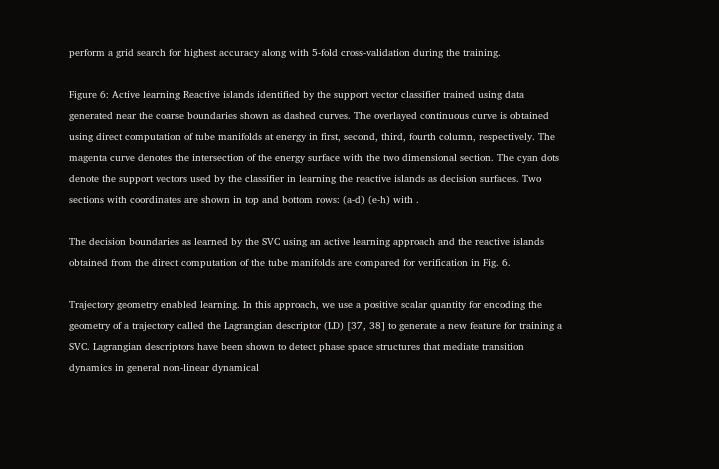perform a grid search for highest accuracy along with 5-fold cross-validation during the training.

Figure 6: Active learning Reactive islands identified by the support vector classifier trained using data generated near the coarse boundaries shown as dashed curves. The overlayed continuous curve is obtained using direct computation of tube manifolds at energy in first, second, third, fourth column, respectively. The magenta curve denotes the intersection of the energy surface with the two dimensional section. The cyan dots denote the support vectors used by the classifier in learning the reactive islands as decision surfaces. Two sections with coordinates are shown in top and bottom rows: (a-d) (e-h) with .

The decision boundaries as learned by the SVC using an active learning approach and the reactive islands obtained from the direct computation of the tube manifolds are compared for verification in Fig. 6.

Trajectory geometry enabled learning. In this approach, we use a positive scalar quantity for encoding the geometry of a trajectory called the Lagrangian descriptor (LD) [37, 38] to generate a new feature for training a SVC. Lagrangian descriptors have been shown to detect phase space structures that mediate transition dynamics in general non-linear dynamical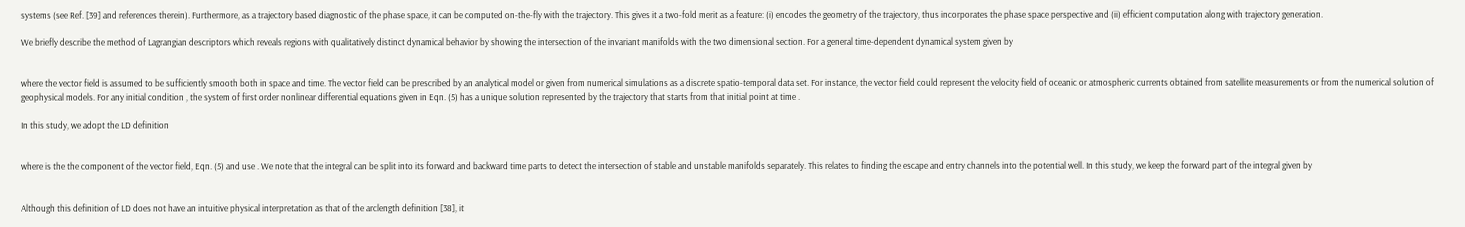systems (see Ref. [39] and references therein). Furthermore, as a trajectory based diagnostic of the phase space, it can be computed on-the-fly with the trajectory. This gives it a two-fold merit as a feature: (i) encodes the geometry of the trajectory, thus incorporates the phase space perspective and (ii) efficient computation along with trajectory generation.

We briefly describe the method of Lagrangian descriptors which reveals regions with qualitatively distinct dynamical behavior by showing the intersection of the invariant manifolds with the two dimensional section. For a general time-dependent dynamical system given by


where the vector field is assumed to be sufficiently smooth both in space and time. The vector field can be prescribed by an analytical model or given from numerical simulations as a discrete spatio-temporal data set. For instance, the vector field could represent the velocity field of oceanic or atmospheric currents obtained from satellite measurements or from the numerical solution of geophysical models. For any initial condition , the system of first order nonlinear differential equations given in Eqn. (5) has a unique solution represented by the trajectory that starts from that initial point at time .

In this study, we adopt the LD definition


where is the the component of the vector field, Eqn. (5) and use . We note that the integral can be split into its forward and backward time parts to detect the intersection of stable and unstable manifolds separately. This relates to finding the escape and entry channels into the potential well. In this study, we keep the forward part of the integral given by


Although this definition of LD does not have an intuitive physical interpretation as that of the arclength definition [38], it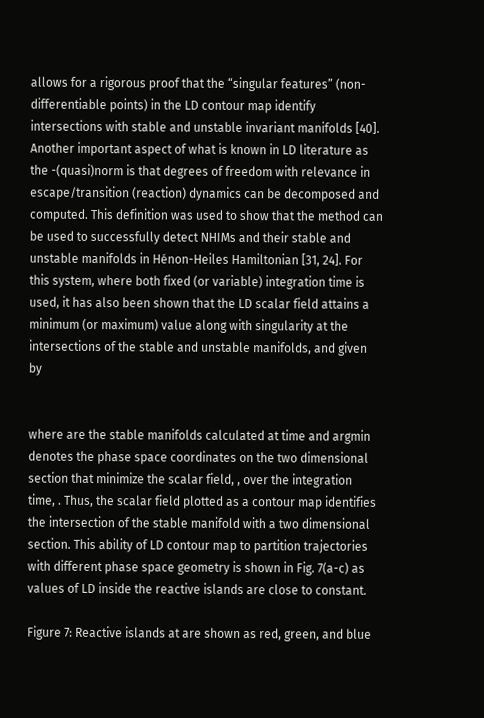allows for a rigorous proof that the “singular features” (non-differentiable points) in the LD contour map identify intersections with stable and unstable invariant manifolds [40]. Another important aspect of what is known in LD literature as the -(quasi)norm is that degrees of freedom with relevance in escape/transition (reaction) dynamics can be decomposed and computed. This definition was used to show that the method can be used to successfully detect NHIMs and their stable and unstable manifolds in Hénon-Heiles Hamiltonian [31, 24]. For this system, where both fixed (or variable) integration time is used, it has also been shown that the LD scalar field attains a minimum (or maximum) value along with singularity at the intersections of the stable and unstable manifolds, and given by


where are the stable manifolds calculated at time and argmin denotes the phase space coordinates on the two dimensional section that minimize the scalar field, , over the integration time, . Thus, the scalar field plotted as a contour map identifies the intersection of the stable manifold with a two dimensional section. This ability of LD contour map to partition trajectories with different phase space geometry is shown in Fig. 7(a-c) as values of LD inside the reactive islands are close to constant.

Figure 7: Reactive islands at are shown as red, green, and blue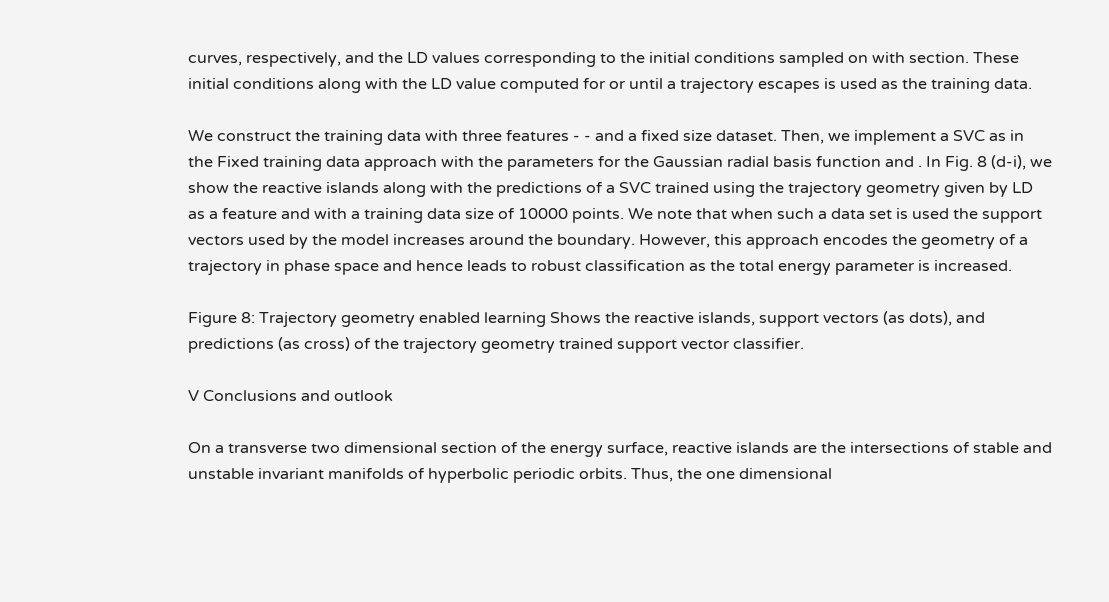curves, respectively, and the LD values corresponding to the initial conditions sampled on with section. These initial conditions along with the LD value computed for or until a trajectory escapes is used as the training data.

We construct the training data with three features - - and a fixed size dataset. Then, we implement a SVC as in the Fixed training data approach with the parameters for the Gaussian radial basis function and . In Fig. 8 (d-i), we show the reactive islands along with the predictions of a SVC trained using the trajectory geometry given by LD as a feature and with a training data size of 10000 points. We note that when such a data set is used the support vectors used by the model increases around the boundary. However, this approach encodes the geometry of a trajectory in phase space and hence leads to robust classification as the total energy parameter is increased.

Figure 8: Trajectory geometry enabled learning Shows the reactive islands, support vectors (as dots), and predictions (as cross) of the trajectory geometry trained support vector classifier.

V Conclusions and outlook

On a transverse two dimensional section of the energy surface, reactive islands are the intersections of stable and unstable invariant manifolds of hyperbolic periodic orbits. Thus, the one dimensional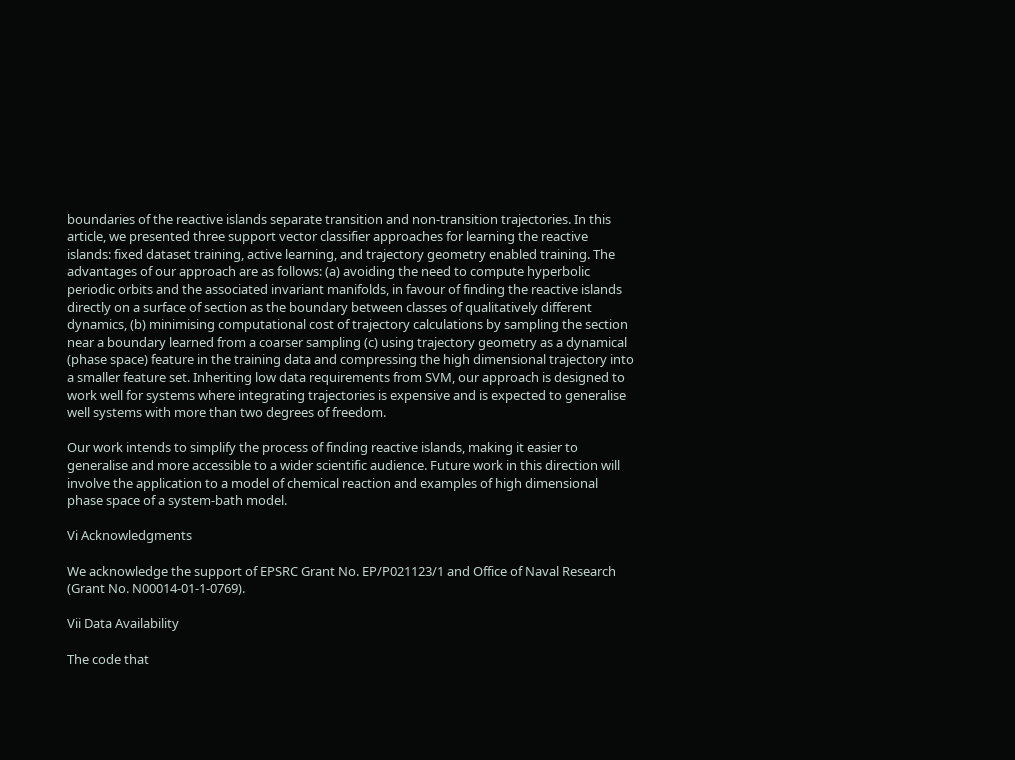boundaries of the reactive islands separate transition and non-transition trajectories. In this article, we presented three support vector classifier approaches for learning the reactive islands: fixed dataset training, active learning, and trajectory geometry enabled training. The advantages of our approach are as follows: (a) avoiding the need to compute hyperbolic periodic orbits and the associated invariant manifolds, in favour of finding the reactive islands directly on a surface of section as the boundary between classes of qualitatively different dynamics, (b) minimising computational cost of trajectory calculations by sampling the section near a boundary learned from a coarser sampling (c) using trajectory geometry as a dynamical (phase space) feature in the training data and compressing the high dimensional trajectory into a smaller feature set. Inheriting low data requirements from SVM, our approach is designed to work well for systems where integrating trajectories is expensive and is expected to generalise well systems with more than two degrees of freedom.

Our work intends to simplify the process of finding reactive islands, making it easier to generalise and more accessible to a wider scientific audience. Future work in this direction will involve the application to a model of chemical reaction and examples of high dimensional phase space of a system-bath model.

Vi Acknowledgments

We acknowledge the support of EPSRC Grant No. EP/P021123/1 and Office of Naval Research (Grant No. N00014-01-1-0769).

Vii Data Availability

The code that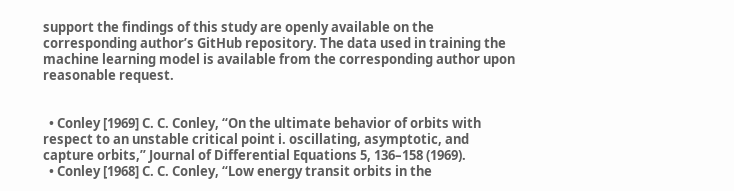support the findings of this study are openly available on the corresponding author’s GitHub repository. The data used in training the machine learning model is available from the corresponding author upon reasonable request.


  • Conley [1969] C. C. Conley, “On the ultimate behavior of orbits with respect to an unstable critical point i. oscillating, asymptotic, and capture orbits,” Journal of Differential Equations 5, 136–158 (1969).
  • Conley [1968] C. C. Conley, “Low energy transit orbits in the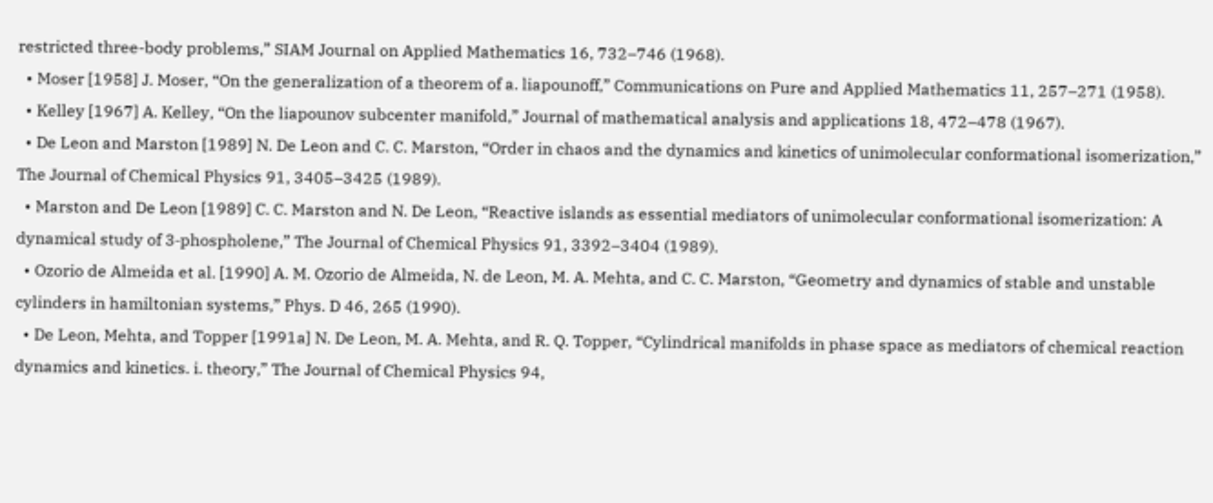restricted three-body problems,” SIAM Journal on Applied Mathematics 16, 732–746 (1968).
  • Moser [1958] J. Moser, “On the generalization of a theorem of a. liapounoff,” Communications on Pure and Applied Mathematics 11, 257–271 (1958).
  • Kelley [1967] A. Kelley, “On the liapounov subcenter manifold,” Journal of mathematical analysis and applications 18, 472–478 (1967).
  • De Leon and Marston [1989] N. De Leon and C. C. Marston, “Order in chaos and the dynamics and kinetics of unimolecular conformational isomerization,” The Journal of Chemical Physics 91, 3405–3425 (1989).
  • Marston and De Leon [1989] C. C. Marston and N. De Leon, “Reactive islands as essential mediators of unimolecular conformational isomerization: A dynamical study of 3‐phospholene,” The Journal of Chemical Physics 91, 3392–3404 (1989).
  • Ozorio de Almeida et al. [1990] A. M. Ozorio de Almeida, N. de Leon, M. A. Mehta, and C. C. Marston, “Geometry and dynamics of stable and unstable cylinders in hamiltonian systems,” Phys. D 46, 265 (1990).
  • De Leon, Mehta, and Topper [1991a] N. De Leon, M. A. Mehta, and R. Q. Topper, “Cylindrical manifolds in phase space as mediators of chemical reaction dynamics and kinetics. i. theory,” The Journal of Chemical Physics 94,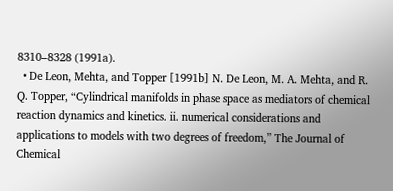8310–8328 (1991a).
  • De Leon, Mehta, and Topper [1991b] N. De Leon, M. A. Mehta, and R. Q. Topper, “Cylindrical manifolds in phase space as mediators of chemical reaction dynamics and kinetics. ii. numerical considerations and applications to models with two degrees of freedom,” The Journal of Chemical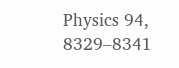Physics 94, 8329–8341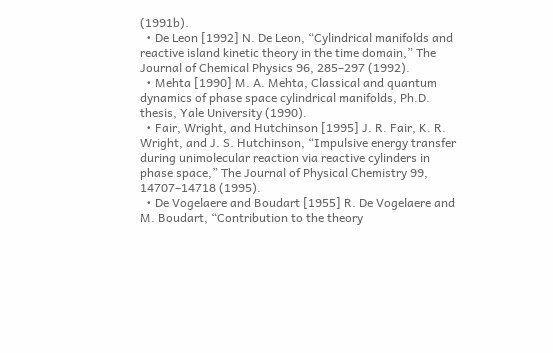(1991b).
  • De Leon [1992] N. De Leon, “Cylindrical manifolds and reactive island kinetic theory in the time domain,” The Journal of Chemical Physics 96, 285–297 (1992).
  • Mehta [1990] M. A. Mehta, Classical and quantum dynamics of phase space cylindrical manifolds, Ph.D. thesis, Yale University (1990).
  • Fair, Wright, and Hutchinson [1995] J. R. Fair, K. R. Wright, and J. S. Hutchinson, “Impulsive energy transfer during unimolecular reaction via reactive cylinders in phase space,” The Journal of Physical Chemistry 99, 14707–14718 (1995).
  • De Vogelaere and Boudart [1955] R. De Vogelaere and M. Boudart, “Contribution to the theory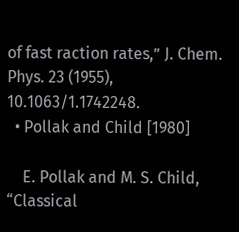of fast raction rates,” J. Chem. Phys. 23 (1955), 10.1063/1.1742248.
  • Pollak and Child [1980]

    E. Pollak and M. S. Child, “Classical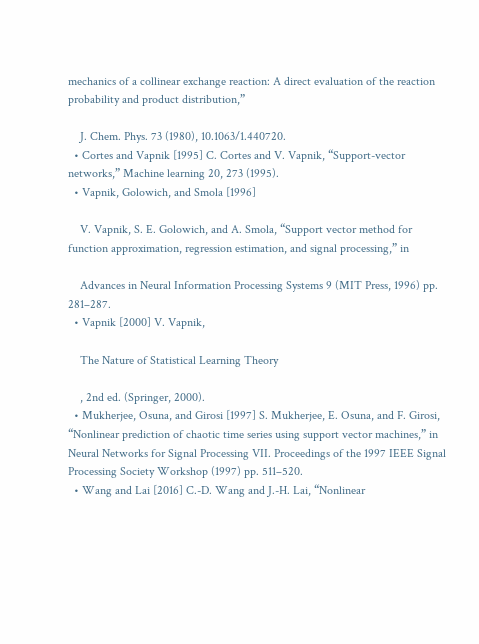mechanics of a collinear exchange reaction: A direct evaluation of the reaction probability and product distribution,”

    J. Chem. Phys. 73 (1980), 10.1063/1.440720.
  • Cortes and Vapnik [1995] C. Cortes and V. Vapnik, “Support-vector networks,” Machine learning 20, 273 (1995).
  • Vapnik, Golowich, and Smola [1996]

    V. Vapnik, S. E. Golowich, and A. Smola, “Support vector method for function approximation, regression estimation, and signal processing,” in

    Advances in Neural Information Processing Systems 9 (MIT Press, 1996) pp. 281–287.
  • Vapnik [2000] V. Vapnik,

    The Nature of Statistical Learning Theory

    , 2nd ed. (Springer, 2000).
  • Mukherjee, Osuna, and Girosi [1997] S. Mukherjee, E. Osuna, and F. Girosi, “Nonlinear prediction of chaotic time series using support vector machines,” in Neural Networks for Signal Processing VII. Proceedings of the 1997 IEEE Signal Processing Society Workshop (1997) pp. 511–520.
  • Wang and Lai [2016] C.-D. Wang and J.-H. Lai, “Nonlinear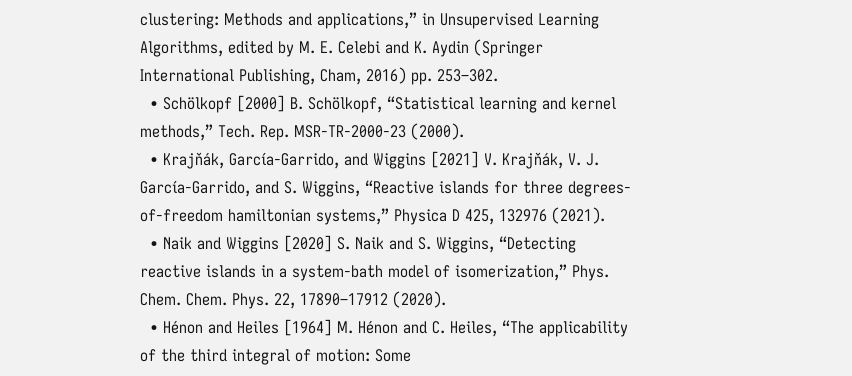clustering: Methods and applications,” in Unsupervised Learning Algorithms, edited by M. E. Celebi and K. Aydin (Springer International Publishing, Cham, 2016) pp. 253–302.
  • Schölkopf [2000] B. Schölkopf, “Statistical learning and kernel methods,” Tech. Rep. MSR-TR-2000-23 (2000).
  • Krajňák, García-Garrido, and Wiggins [2021] V. Krajňák, V. J. García-Garrido, and S. Wiggins, “Reactive islands for three degrees-of-freedom hamiltonian systems,” Physica D 425, 132976 (2021).
  • Naik and Wiggins [2020] S. Naik and S. Wiggins, “Detecting reactive islands in a system-bath model of isomerization,” Phys. Chem. Chem. Phys. 22, 17890–17912 (2020).
  • Hénon and Heiles [1964] M. Hénon and C. Heiles, “The applicability of the third integral of motion: Some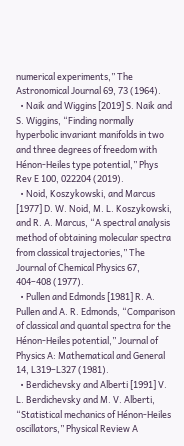numerical experiments,” The Astronomical Journal 69, 73 (1964).
  • Naik and Wiggins [2019] S. Naik and S. Wiggins, “Finding normally hyperbolic invariant manifolds in two and three degrees of freedom with Hénon-Heiles type potential,” Phys Rev E 100, 022204 (2019).
  • Noid, Koszykowski, and Marcus [1977] D. W. Noid, M. L. Koszykowski, and R. A. Marcus, “A spectral analysis method of obtaining molecular spectra from classical trajectories,” The Journal of Chemical Physics 67, 404–408 (1977).
  • Pullen and Edmonds [1981] R. A. Pullen and A. R. Edmonds, “Comparison of classical and quantal spectra for the Hénon-Heiles potential,” Journal of Physics A: Mathematical and General 14, L319–L327 (1981).
  • Berdichevsky and Alberti [1991] V. L. Berdichevsky and M. V. Alberti, “Statistical mechanics of Hénon-Heiles oscillators,” Physical Review A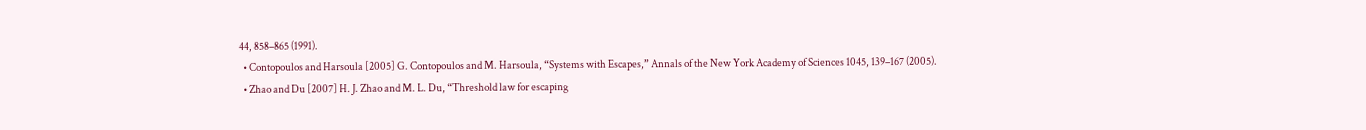44, 858–865 (1991).
  • Contopoulos and Harsoula [2005] G. Contopoulos and M. Harsoula, “Systems with Escapes,” Annals of the New York Academy of Sciences 1045, 139–167 (2005).
  • Zhao and Du [2007] H. J. Zhao and M. L. Du, “Threshold law for escaping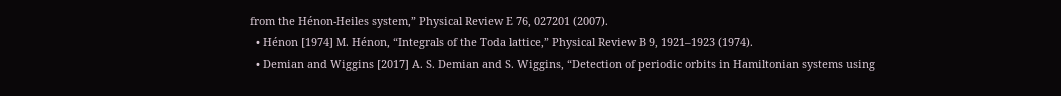from the Hénon-Heiles system,” Physical Review E 76, 027201 (2007).
  • Hénon [1974] M. Hénon, “Integrals of the Toda lattice,” Physical Review B 9, 1921–1923 (1974).
  • Demian and Wiggins [2017] A. S. Demian and S. Wiggins, “Detection of periodic orbits in Hamiltonian systems using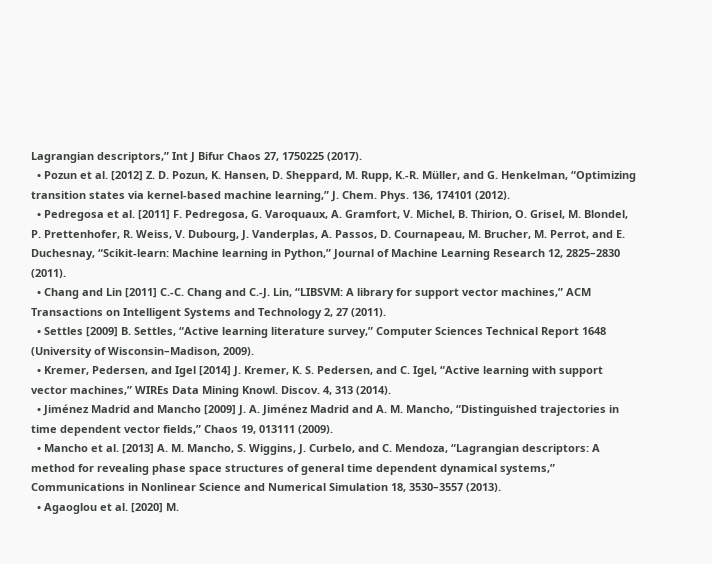Lagrangian descriptors,” Int J Bifur Chaos 27, 1750225 (2017).
  • Pozun et al. [2012] Z. D. Pozun, K. Hansen, D. Sheppard, M. Rupp, K.-R. Müller, and G. Henkelman, “Optimizing transition states via kernel-based machine learning,” J. Chem. Phys. 136, 174101 (2012).
  • Pedregosa et al. [2011] F. Pedregosa, G. Varoquaux, A. Gramfort, V. Michel, B. Thirion, O. Grisel, M. Blondel, P. Prettenhofer, R. Weiss, V. Dubourg, J. Vanderplas, A. Passos, D. Cournapeau, M. Brucher, M. Perrot, and E. Duchesnay, “Scikit-learn: Machine learning in Python,” Journal of Machine Learning Research 12, 2825–2830 (2011).
  • Chang and Lin [2011] C.-C. Chang and C.-J. Lin, “LIBSVM: A library for support vector machines,” ACM Transactions on Intelligent Systems and Technology 2, 27 (2011).
  • Settles [2009] B. Settles, “Active learning literature survey,” Computer Sciences Technical Report 1648 (University of Wisconsin–Madison, 2009).
  • Kremer, Pedersen, and Igel [2014] J. Kremer, K. S. Pedersen, and C. Igel, “Active learning with support vector machines,” WIREs Data Mining Knowl. Discov. 4, 313 (2014).
  • Jiménez Madrid and Mancho [2009] J. A. Jiménez Madrid and A. M. Mancho, “Distinguished trajectories in time dependent vector fields,” Chaos 19, 013111 (2009).
  • Mancho et al. [2013] A. M. Mancho, S. Wiggins, J. Curbelo, and C. Mendoza, “Lagrangian descriptors: A method for revealing phase space structures of general time dependent dynamical systems,” Communications in Nonlinear Science and Numerical Simulation 18, 3530–3557 (2013).
  • Agaoglou et al. [2020] M.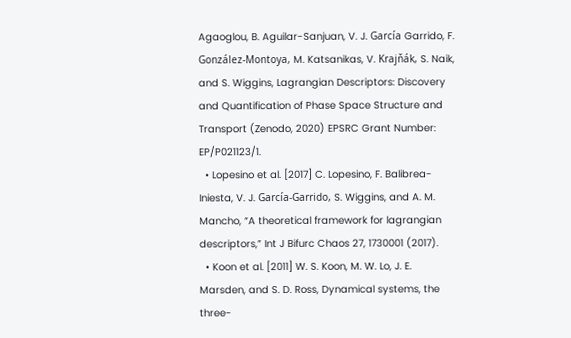Agaoglou, B. Aguilar-Sanjuan, V. J. García Garrido, F. González-Montoya, M. Katsanikas, V. Krajňák, S. Naik, and S. Wiggins, Lagrangian Descriptors: Discovery and Quantification of Phase Space Structure and Transport (Zenodo, 2020) EPSRC Grant Number: EP/P021123/1.
  • Lopesino et al. [2017] C. Lopesino, F. Balibrea-Iniesta, V. J. García-Garrido, S. Wiggins, and A. M. Mancho, “A theoretical framework for lagrangian descriptors,” Int J Bifurc Chaos 27, 1730001 (2017).
  • Koon et al. [2011] W. S. Koon, M. W. Lo, J. E. Marsden, and S. D. Ross, Dynamical systems, the three-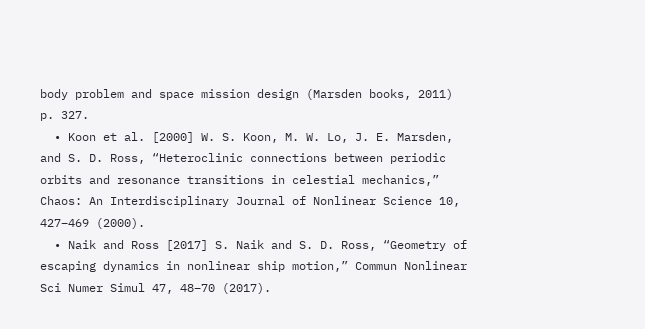body problem and space mission design (Marsden books, 2011) p. 327.
  • Koon et al. [2000] W. S. Koon, M. W. Lo, J. E. Marsden, and S. D. Ross, “Heteroclinic connections between periodic orbits and resonance transitions in celestial mechanics,” Chaos: An Interdisciplinary Journal of Nonlinear Science 10, 427–469 (2000).
  • Naik and Ross [2017] S. Naik and S. D. Ross, “Geometry of escaping dynamics in nonlinear ship motion,” Commun Nonlinear Sci Numer Simul 47, 48–70 (2017).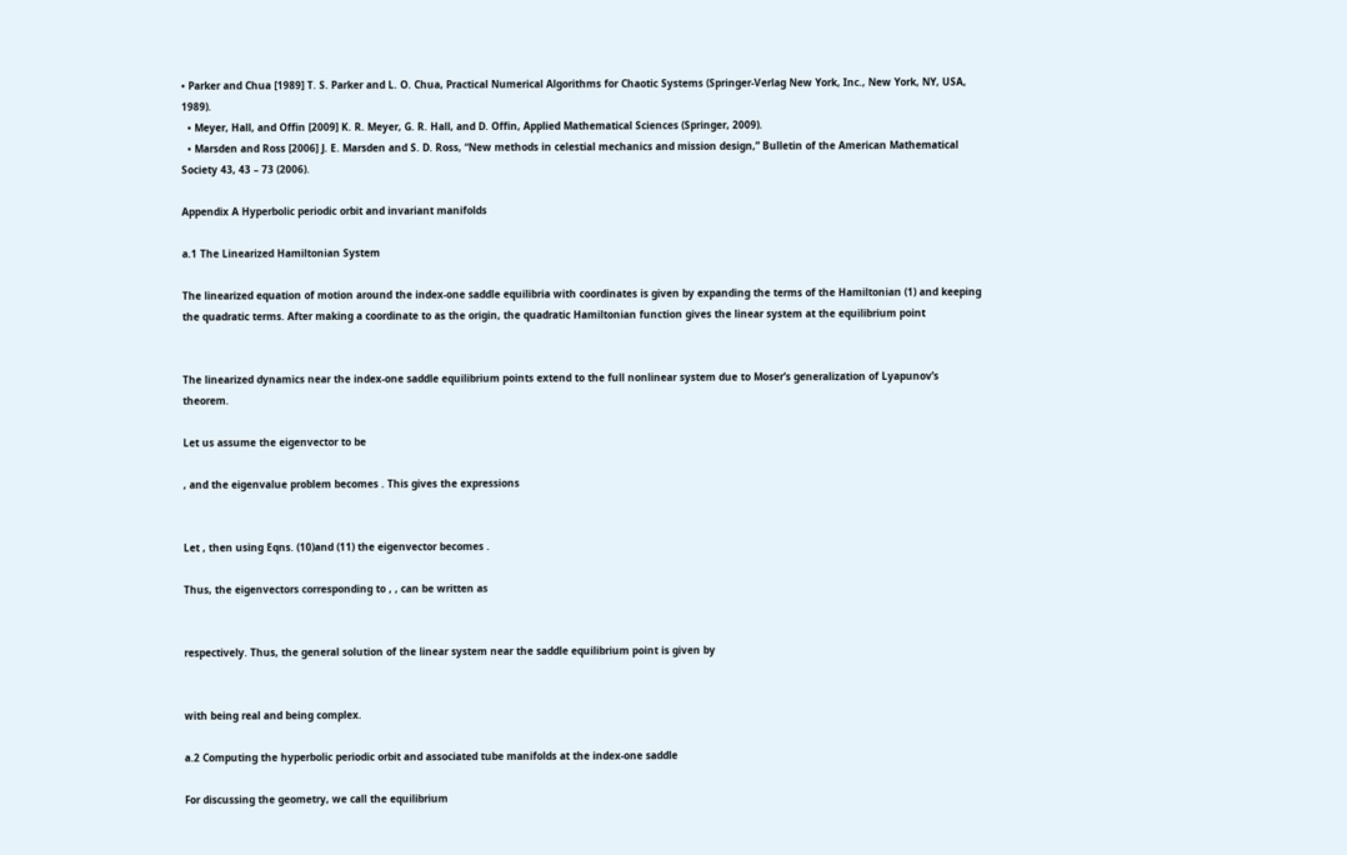• Parker and Chua [1989] T. S. Parker and L. O. Chua, Practical Numerical Algorithms for Chaotic Systems (Springer-Verlag New York, Inc., New York, NY, USA, 1989).
  • Meyer, Hall, and Offin [2009] K. R. Meyer, G. R. Hall, and D. Offin, Applied Mathematical Sciences (Springer, 2009).
  • Marsden and Ross [2006] J. E. Marsden and S. D. Ross, “New methods in celestial mechanics and mission design,” Bulletin of the American Mathematical Society 43, 43 – 73 (2006).

Appendix A Hyperbolic periodic orbit and invariant manifolds

a.1 The Linearized Hamiltonian System

The linearized equation of motion around the index-one saddle equilibria with coordinates is given by expanding the terms of the Hamiltonian (1) and keeping the quadratic terms. After making a coordinate to as the origin, the quadratic Hamiltonian function gives the linear system at the equilibrium point


The linearized dynamics near the index-one saddle equilibrium points extend to the full nonlinear system due to Moser’s generalization of Lyapunov’s theorem.

Let us assume the eigenvector to be

, and the eigenvalue problem becomes . This gives the expressions


Let , then using Eqns. (10)and (11) the eigenvector becomes .

Thus, the eigenvectors corresponding to , , can be written as


respectively. Thus, the general solution of the linear system near the saddle equilibrium point is given by


with being real and being complex.

a.2 Computing the hyperbolic periodic orbit and associated tube manifolds at the index-one saddle

For discussing the geometry, we call the equilibrium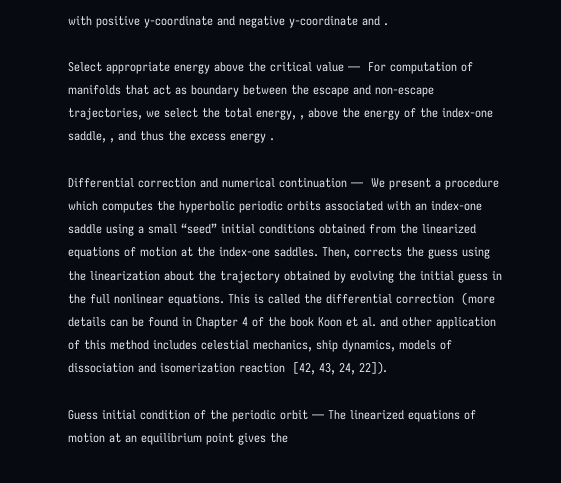with positive y-coordinate and negative y-coordinate and .

Select appropriate energy above the critical value —  For computation of manifolds that act as boundary between the escape and non-escape trajectories, we select the total energy, , above the energy of the index-one saddle, , and thus the excess energy .

Differential correction and numerical continuation —  We present a procedure which computes the hyperbolic periodic orbits associated with an index-one saddle using a small “seed” initial conditions obtained from the linearized equations of motion at the index-one saddles. Then, corrects the guess using the linearization about the trajectory obtained by evolving the initial guess in the full nonlinear equations. This is called the differential correction  (more details can be found in Chapter 4 of the book Koon et al. and other application of this method includes celestial mechanics, ship dynamics, models of dissociation and isomerization reaction  [42, 43, 24, 22]).

Guess initial condition of the periodic orbit — The linearized equations of motion at an equilibrium point gives the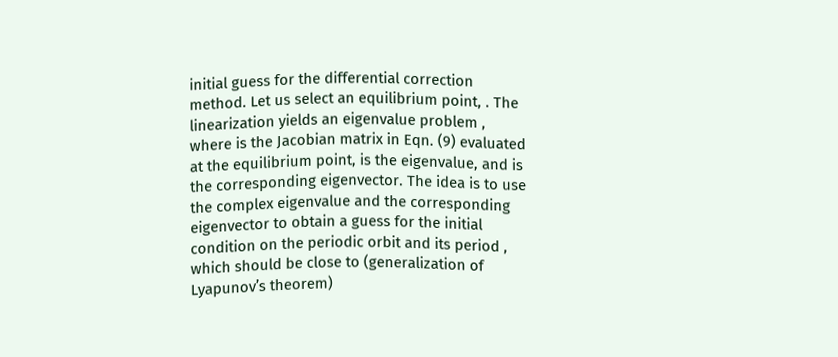initial guess for the differential correction method. Let us select an equilibrium point, . The linearization yields an eigenvalue problem , where is the Jacobian matrix in Eqn. (9) evaluated at the equilibrium point, is the eigenvalue, and is the corresponding eigenvector. The idea is to use the complex eigenvalue and the corresponding eigenvector to obtain a guess for the initial condition on the periodic orbit and its period , which should be close to (generalization of Lyapunov’s theorem)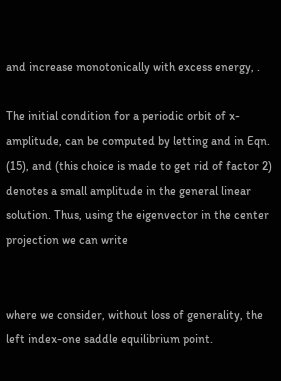and increase monotonically with excess energy, .

The initial condition for a periodic orbit of x-amplitude, can be computed by letting and in Eqn. (15), and (this choice is made to get rid of factor 2) denotes a small amplitude in the general linear solution. Thus, using the eigenvector in the center projection we can write


where we consider, without loss of generality, the left index-one saddle equilibrium point.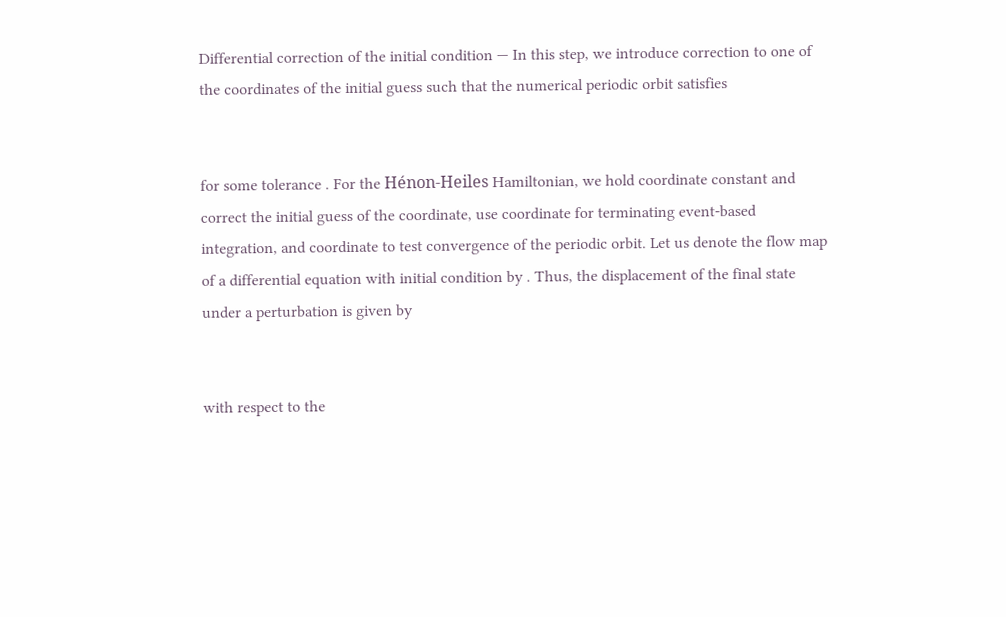Differential correction of the initial condition — In this step, we introduce correction to one of the coordinates of the initial guess such that the numerical periodic orbit satisfies


for some tolerance . For the Hénon-Heiles Hamiltonian, we hold coordinate constant and correct the initial guess of the coordinate, use coordinate for terminating event-based integration, and coordinate to test convergence of the periodic orbit. Let us denote the flow map of a differential equation with initial condition by . Thus, the displacement of the final state under a perturbation is given by


with respect to the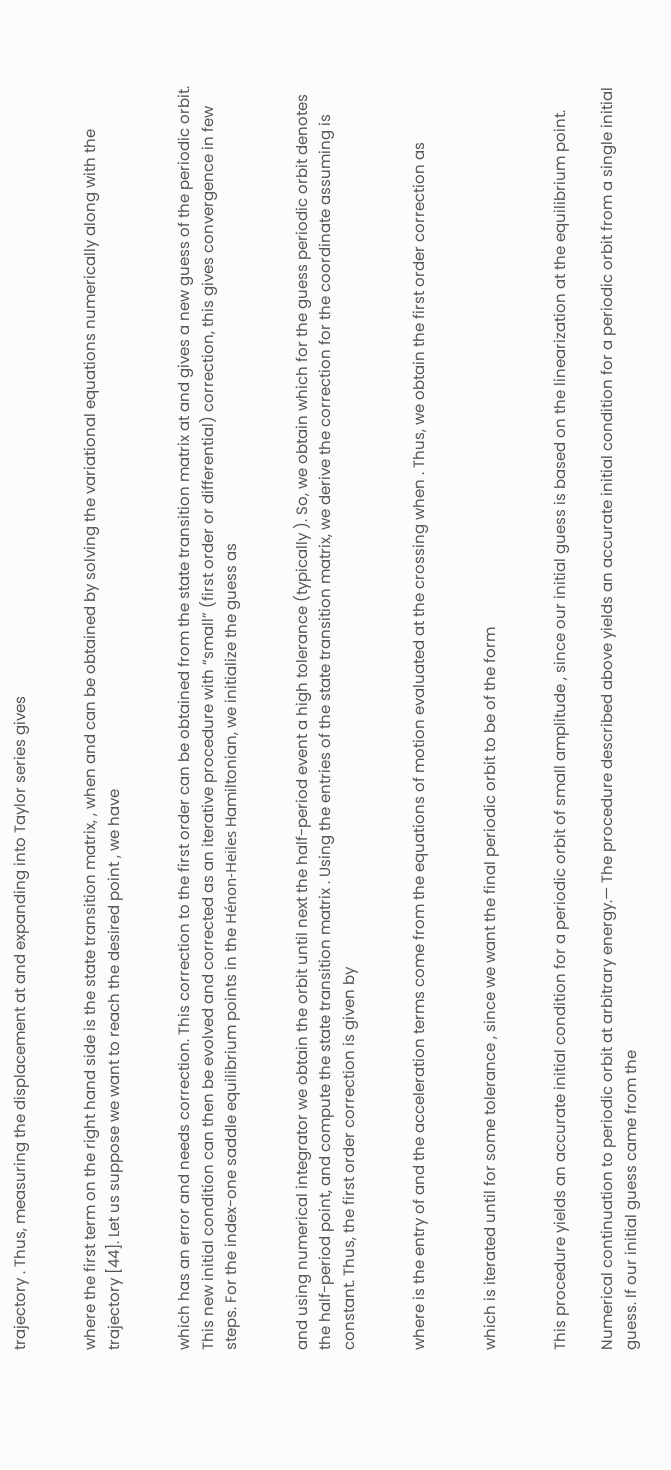trajectory . Thus, measuring the displacement at and expanding into Taylor series gives


where the first term on the right hand side is the state transition matrix, , when and can be obtained by solving the variational equations numerically along with the trajectory [44]. Let us suppose we want to reach the desired point , we have


which has an error and needs correction. This correction to the first order can be obtained from the state transition matrix at and gives a new guess of the periodic orbit. This new initial condition can then be evolved and corrected as an iterative procedure with “small” (first order or differential) correction, this gives convergence in few steps. For the index-one saddle equilibrium points in the Hénon-Heiles Hamiltonian, we initialize the guess as


and using numerical integrator we obtain the orbit until next the half-period event a high tolerance (typically ). So, we obtain which for the guess periodic orbit denotes the half-period point, and compute the state transition matrix . Using the entries of the state transition matrix, we derive the correction for the coordinate assuming is constant. Thus, the first order correction is given by


where is the entry of and the acceleration terms come from the equations of motion evaluated at the crossing when . Thus, we obtain the first order correction as


which is iterated until for some tolerance , since we want the final periodic orbit to be of the form


This procedure yields an accurate initial condition for a periodic orbit of small amplitude , since our initial guess is based on the linearization at the equilibrium point.

Numerical continuation to periodic orbit at arbitrary energy.— The procedure described above yields an accurate initial condition for a periodic orbit from a single initial guess. If our initial guess came from the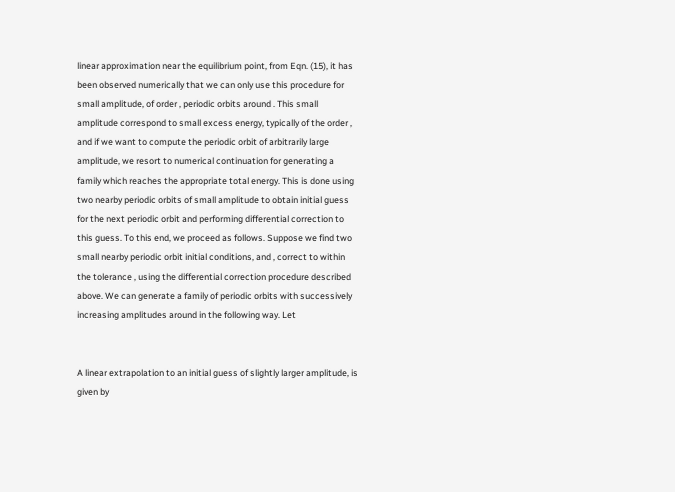linear approximation near the equilibrium point, from Eqn. (15), it has been observed numerically that we can only use this procedure for small amplitude, of order , periodic orbits around . This small amplitude correspond to small excess energy, typically of the order , and if we want to compute the periodic orbit of arbitrarily large amplitude, we resort to numerical continuation for generating a family which reaches the appropriate total energy. This is done using two nearby periodic orbits of small amplitude to obtain initial guess for the next periodic orbit and performing differential correction to this guess. To this end, we proceed as follows. Suppose we find two small nearby periodic orbit initial conditions, and , correct to within the tolerance , using the differential correction procedure described above. We can generate a family of periodic orbits with successively increasing amplitudes around in the following way. Let


A linear extrapolation to an initial guess of slightly larger amplitude, is given by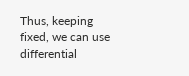Thus, keeping fixed, we can use differential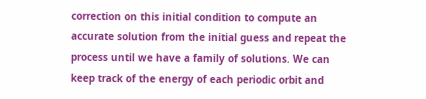correction on this initial condition to compute an accurate solution from the initial guess and repeat the process until we have a family of solutions. We can keep track of the energy of each periodic orbit and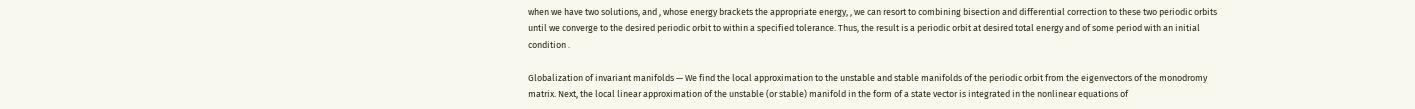when we have two solutions, and , whose energy brackets the appropriate energy, , we can resort to combining bisection and differential correction to these two periodic orbits until we converge to the desired periodic orbit to within a specified tolerance. Thus, the result is a periodic orbit at desired total energy and of some period with an initial condition .

Globalization of invariant manifolds — We find the local approximation to the unstable and stable manifolds of the periodic orbit from the eigenvectors of the monodromy matrix. Next, the local linear approximation of the unstable (or stable) manifold in the form of a state vector is integrated in the nonlinear equations of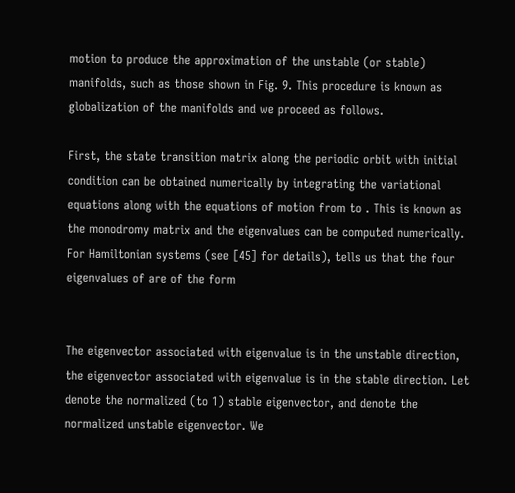motion to produce the approximation of the unstable (or stable) manifolds, such as those shown in Fig. 9. This procedure is known as globalization of the manifolds and we proceed as follows.

First, the state transition matrix along the periodic orbit with initial condition can be obtained numerically by integrating the variational equations along with the equations of motion from to . This is known as the monodromy matrix and the eigenvalues can be computed numerically. For Hamiltonian systems (see [45] for details), tells us that the four eigenvalues of are of the form


The eigenvector associated with eigenvalue is in the unstable direction, the eigenvector associated with eigenvalue is in the stable direction. Let denote the normalized (to 1) stable eigenvector, and denote the normalized unstable eigenvector. We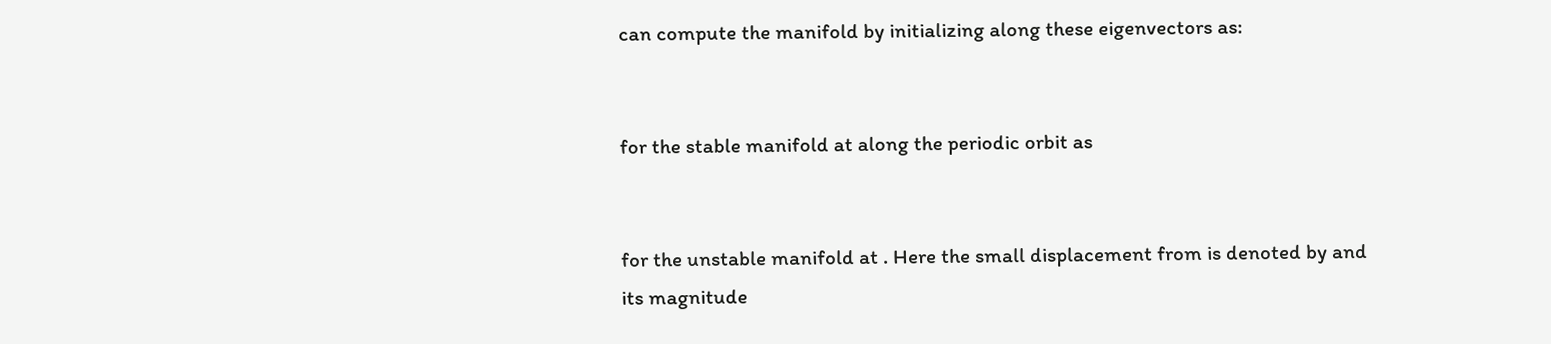can compute the manifold by initializing along these eigenvectors as:


for the stable manifold at along the periodic orbit as


for the unstable manifold at . Here the small displacement from is denoted by and its magnitude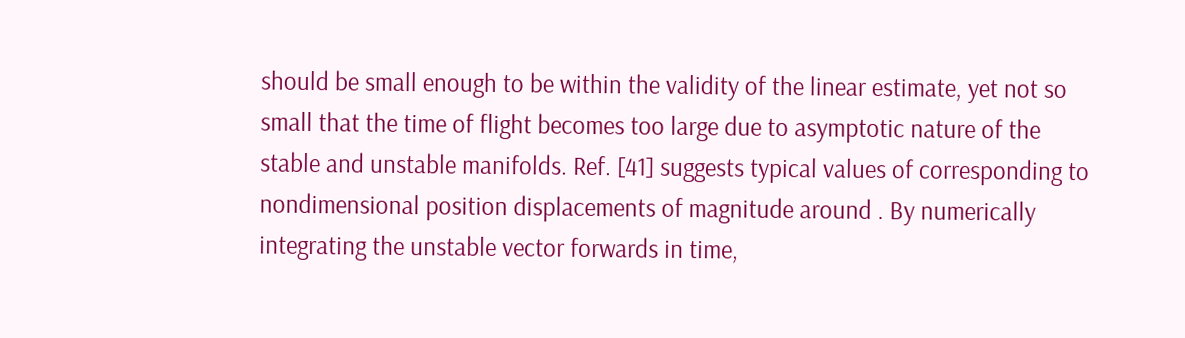should be small enough to be within the validity of the linear estimate, yet not so small that the time of flight becomes too large due to asymptotic nature of the stable and unstable manifolds. Ref. [41] suggests typical values of corresponding to nondimensional position displacements of magnitude around . By numerically integrating the unstable vector forwards in time,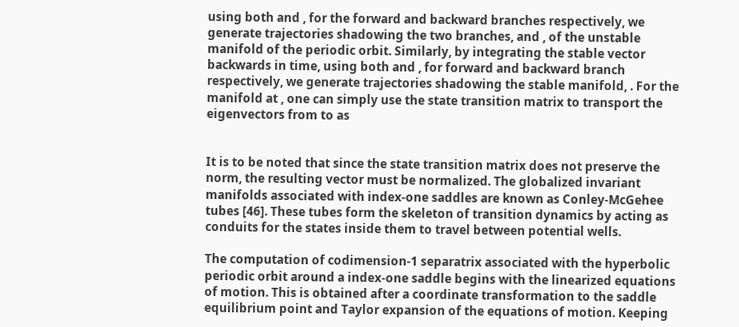using both and , for the forward and backward branches respectively, we generate trajectories shadowing the two branches, and , of the unstable manifold of the periodic orbit. Similarly, by integrating the stable vector backwards in time, using both and , for forward and backward branch respectively, we generate trajectories shadowing the stable manifold, . For the manifold at , one can simply use the state transition matrix to transport the eigenvectors from to as


It is to be noted that since the state transition matrix does not preserve the norm, the resulting vector must be normalized. The globalized invariant manifolds associated with index-one saddles are known as Conley-McGehee tubes [46]. These tubes form the skeleton of transition dynamics by acting as conduits for the states inside them to travel between potential wells.

The computation of codimension-1 separatrix associated with the hyperbolic periodic orbit around a index-one saddle begins with the linearized equations of motion. This is obtained after a coordinate transformation to the saddle equilibrium point and Taylor expansion of the equations of motion. Keeping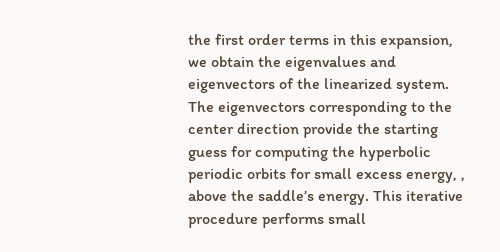the first order terms in this expansion, we obtain the eigenvalues and eigenvectors of the linearized system. The eigenvectors corresponding to the center direction provide the starting guess for computing the hyperbolic periodic orbits for small excess energy, , above the saddle’s energy. This iterative procedure performs small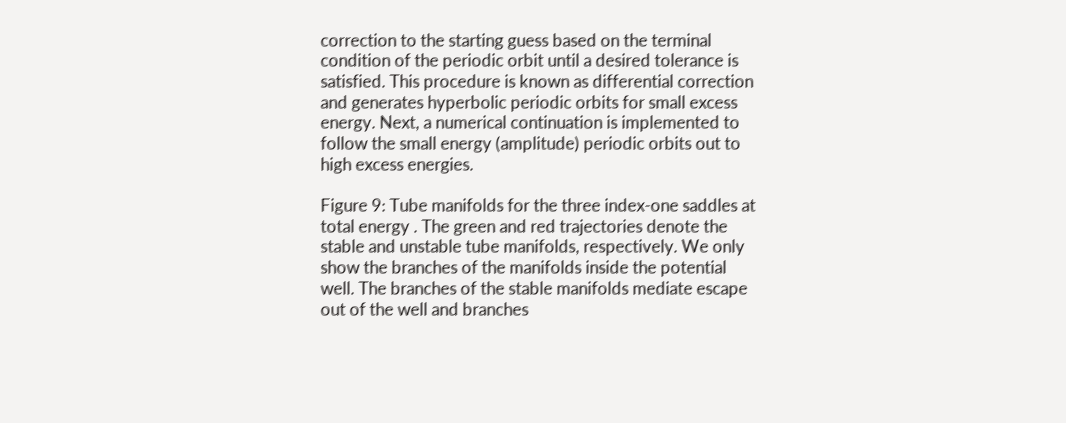correction to the starting guess based on the terminal condition of the periodic orbit until a desired tolerance is satisfied. This procedure is known as differential correction and generates hyperbolic periodic orbits for small excess energy. Next, a numerical continuation is implemented to follow the small energy (amplitude) periodic orbits out to high excess energies.

Figure 9: Tube manifolds for the three index-one saddles at total energy . The green and red trajectories denote the stable and unstable tube manifolds, respectively. We only show the branches of the manifolds inside the potential well. The branches of the stable manifolds mediate escape out of the well and branches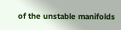of the unstable manifolds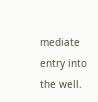mediate entry into the well.